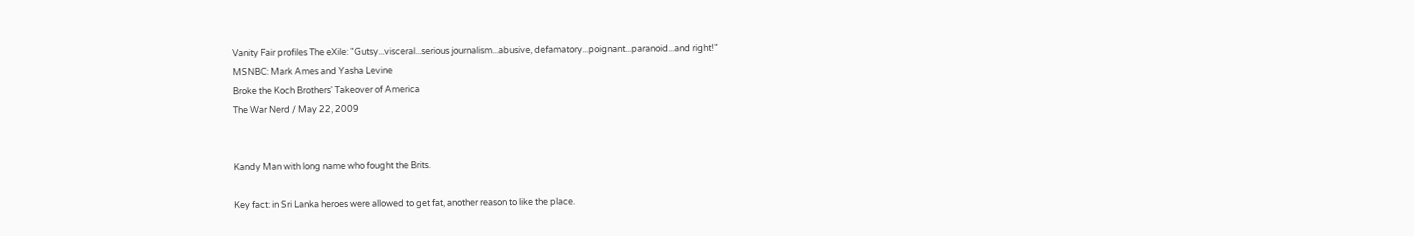Vanity Fair profiles The eXile: "Gutsy...visceral...serious journalism...abusive, defamatory...poignant...paranoid...and right!"
MSNBC: Mark Ames and Yasha Levine
Broke the Koch Brothers' Takeover of America
The War Nerd / May 22, 2009


Kandy Man with long name who fought the Brits.

Key fact: in Sri Lanka heroes were allowed to get fat, another reason to like the place.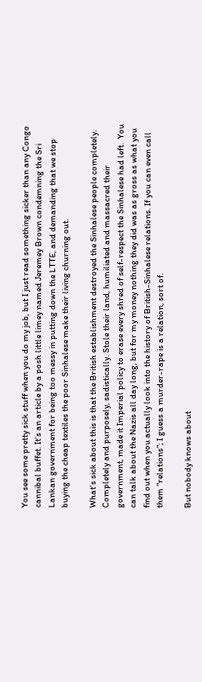You see some pretty sick stuff when you do my job, but I just read something sicker than any Congo cannibal buffet. It’s an article by a posh little limey named Jeremey Brown condemning the Sri Lankan government for being too messy in putting down the LTTE, and demanding that we stop buying the cheap textiles the poor Sinhalese make their living churning out.

What’s sick about this is that the British establishment destroyed the Sinhalese people completely. Completely and purposely, sadistically. Stole their land, humiliated and massacred their government, made it Imperial policy to erase every shred of self-respect the Sinhalese had left.  You can talk about the Nazis all day long, but for my money nothing they did was as gross as what you find out when you actually look into the history of British-Sinhalese relations. If you can even call them “relations”; I guess a murder-rape is a relation, sort of.

But nobody knows about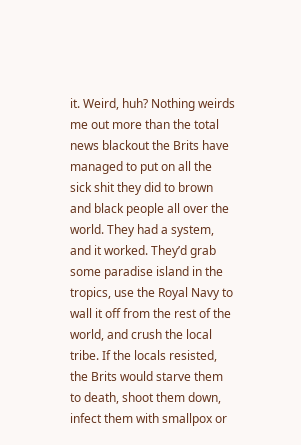it. Weird, huh? Nothing weirds me out more than the total news blackout the Brits have managed to put on all the sick shit they did to brown and black people all over the world. They had a system, and it worked. They’d grab some paradise island in the tropics, use the Royal Navy to wall it off from the rest of the world, and crush the local tribe. If the locals resisted, the Brits would starve them to death, shoot them down, infect them with smallpox or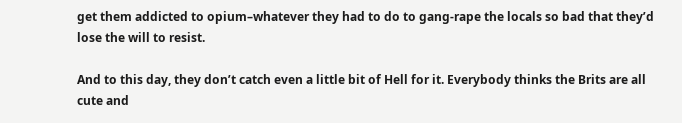get them addicted to opium–whatever they had to do to gang-rape the locals so bad that they’d lose the will to resist.

And to this day, they don’t catch even a little bit of Hell for it. Everybody thinks the Brits are all cute and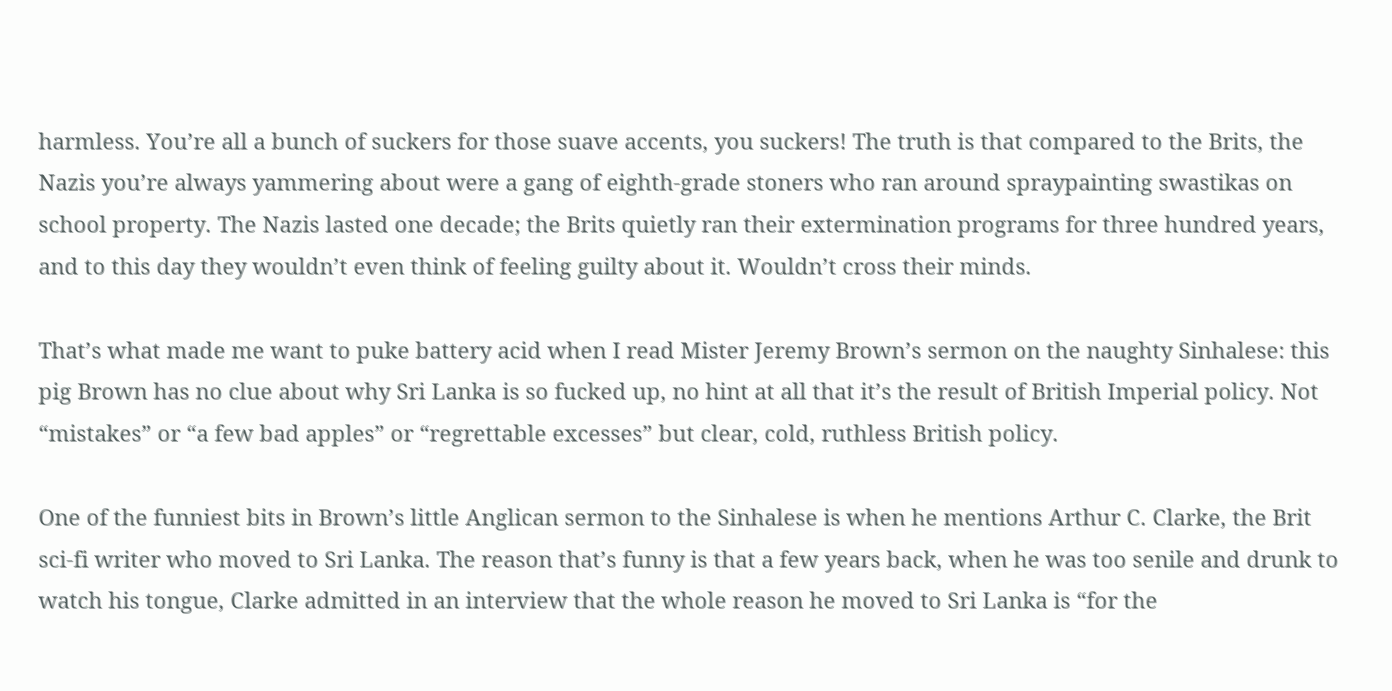harmless. You’re all a bunch of suckers for those suave accents, you suckers! The truth is that compared to the Brits, the Nazis you’re always yammering about were a gang of eighth-grade stoners who ran around spraypainting swastikas on school property. The Nazis lasted one decade; the Brits quietly ran their extermination programs for three hundred years, and to this day they wouldn’t even think of feeling guilty about it. Wouldn’t cross their minds.

That’s what made me want to puke battery acid when I read Mister Jeremy Brown’s sermon on the naughty Sinhalese: this pig Brown has no clue about why Sri Lanka is so fucked up, no hint at all that it’s the result of British Imperial policy. Not “mistakes” or “a few bad apples” or “regrettable excesses” but clear, cold, ruthless British policy.

One of the funniest bits in Brown’s little Anglican sermon to the Sinhalese is when he mentions Arthur C. Clarke, the Brit sci-fi writer who moved to Sri Lanka. The reason that’s funny is that a few years back, when he was too senile and drunk to watch his tongue, Clarke admitted in an interview that the whole reason he moved to Sri Lanka is “for the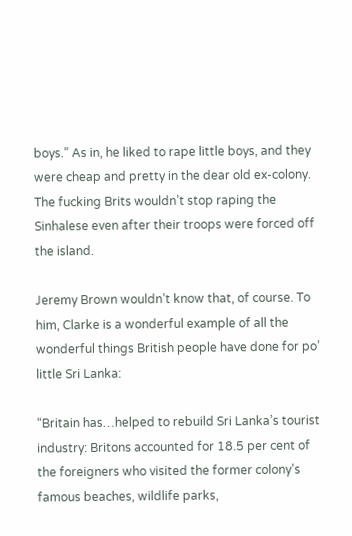boys.” As in, he liked to rape little boys, and they were cheap and pretty in the dear old ex-colony. The fucking Brits wouldn’t stop raping the Sinhalese even after their troops were forced off the island.

Jeremy Brown wouldn’t know that, of course. To him, Clarke is a wonderful example of all the wonderful things British people have done for po’ little Sri Lanka:

“Britain has…helped to rebuild Sri Lanka’s tourist industry: Britons accounted for 18.5 per cent of the foreigners who visited the former colony’s famous beaches, wildlife parks,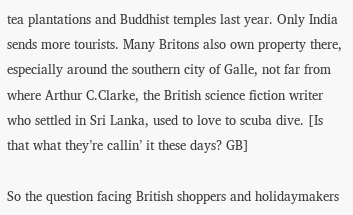tea plantations and Buddhist temples last year. Only India sends more tourists. Many Britons also own property there, especially around the southern city of Galle, not far from where Arthur C.Clarke, the British science fiction writer who settled in Sri Lanka, used to love to scuba dive. [Is that what they’re callin’ it these days? GB]

So the question facing British shoppers and holidaymakers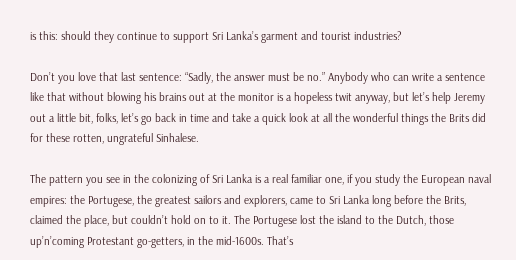is this: should they continue to support Sri Lanka’s garment and tourist industries?

Don’t you love that last sentence: “Sadly, the answer must be no.” Anybody who can write a sentence like that without blowing his brains out at the monitor is a hopeless twit anyway, but let’s help Jeremy out a little bit, folks, let’s go back in time and take a quick look at all the wonderful things the Brits did for these rotten, ungrateful Sinhalese.

The pattern you see in the colonizing of Sri Lanka is a real familiar one, if you study the European naval empires: the Portugese, the greatest sailors and explorers, came to Sri Lanka long before the Brits, claimed the place, but couldn’t hold on to it. The Portugese lost the island to the Dutch, those up’n’coming Protestant go-getters, in the mid-1600s. That’s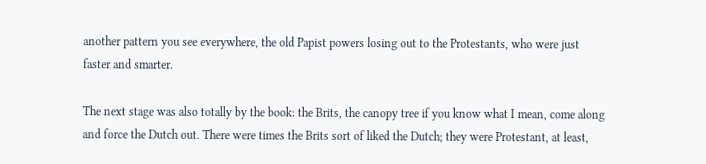another pattern you see everywhere, the old Papist powers losing out to the Protestants, who were just faster and smarter.

The next stage was also totally by the book: the Brits, the canopy tree if you know what I mean, come along and force the Dutch out. There were times the Brits sort of liked the Dutch; they were Protestant, at least,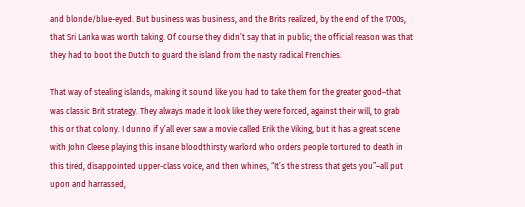and blonde/blue-eyed. But business was business, and the Brits realized, by the end of the 1700s, that Sri Lanka was worth taking. Of course they didn’t say that in public; the official reason was that they had to boot the Dutch to guard the island from the nasty radical Frenchies.

That way of stealing islands, making it sound like you had to take them for the greater good–that was classic Brit strategy. They always made it look like they were forced, against their will, to grab this or that colony. I dunno if y’all ever saw a movie called Erik the Viking, but it has a great scene with John Cleese playing this insane bloodthirsty warlord who orders people tortured to death in this tired, disappointed upper-class voice, and then whines, “It’s the stress that gets you”–all put upon and harrassed,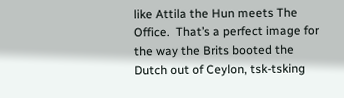like Attila the Hun meets The Office.  That’s a perfect image for the way the Brits booted the Dutch out of Ceylon, tsk-tsking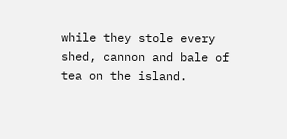while they stole every shed, cannon and bale of tea on the island.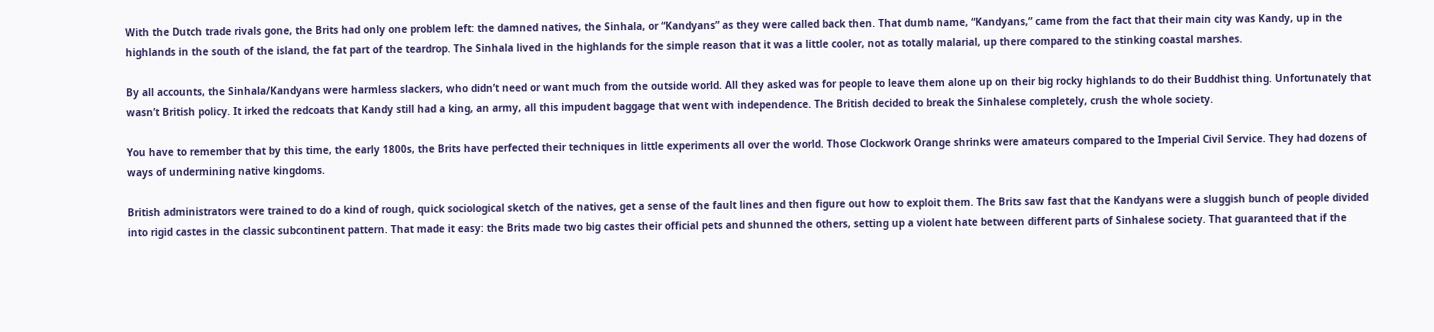With the Dutch trade rivals gone, the Brits had only one problem left: the damned natives, the Sinhala, or “Kandyans” as they were called back then. That dumb name, “Kandyans,” came from the fact that their main city was Kandy, up in the highlands in the south of the island, the fat part of the teardrop. The Sinhala lived in the highlands for the simple reason that it was a little cooler, not as totally malarial, up there compared to the stinking coastal marshes.

By all accounts, the Sinhala/Kandyans were harmless slackers, who didn’t need or want much from the outside world. All they asked was for people to leave them alone up on their big rocky highlands to do their Buddhist thing. Unfortunately that wasn’t British policy. It irked the redcoats that Kandy still had a king, an army, all this impudent baggage that went with independence. The British decided to break the Sinhalese completely, crush the whole society.

You have to remember that by this time, the early 1800s, the Brits have perfected their techniques in little experiments all over the world. Those Clockwork Orange shrinks were amateurs compared to the Imperial Civil Service. They had dozens of ways of undermining native kingdoms.

British administrators were trained to do a kind of rough, quick sociological sketch of the natives, get a sense of the fault lines and then figure out how to exploit them. The Brits saw fast that the Kandyans were a sluggish bunch of people divided into rigid castes in the classic subcontinent pattern. That made it easy: the Brits made two big castes their official pets and shunned the others, setting up a violent hate between different parts of Sinhalese society. That guaranteed that if the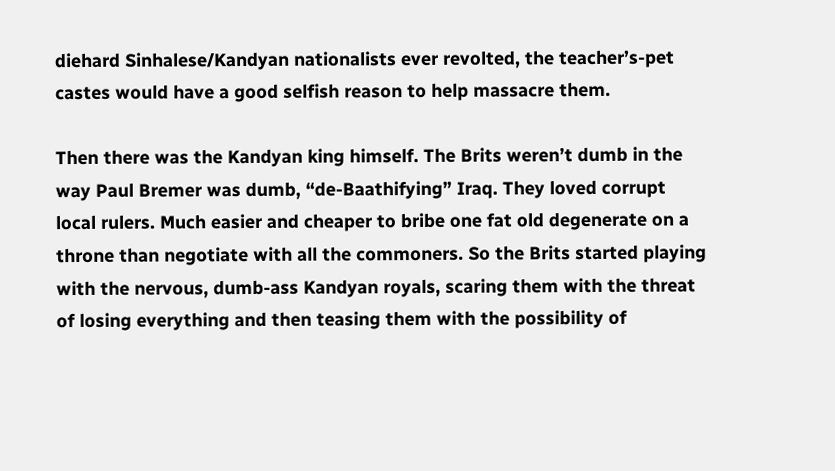diehard Sinhalese/Kandyan nationalists ever revolted, the teacher’s-pet castes would have a good selfish reason to help massacre them.

Then there was the Kandyan king himself. The Brits weren’t dumb in the way Paul Bremer was dumb, “de-Baathifying” Iraq. They loved corrupt local rulers. Much easier and cheaper to bribe one fat old degenerate on a throne than negotiate with all the commoners. So the Brits started playing with the nervous, dumb-ass Kandyan royals, scaring them with the threat of losing everything and then teasing them with the possibility of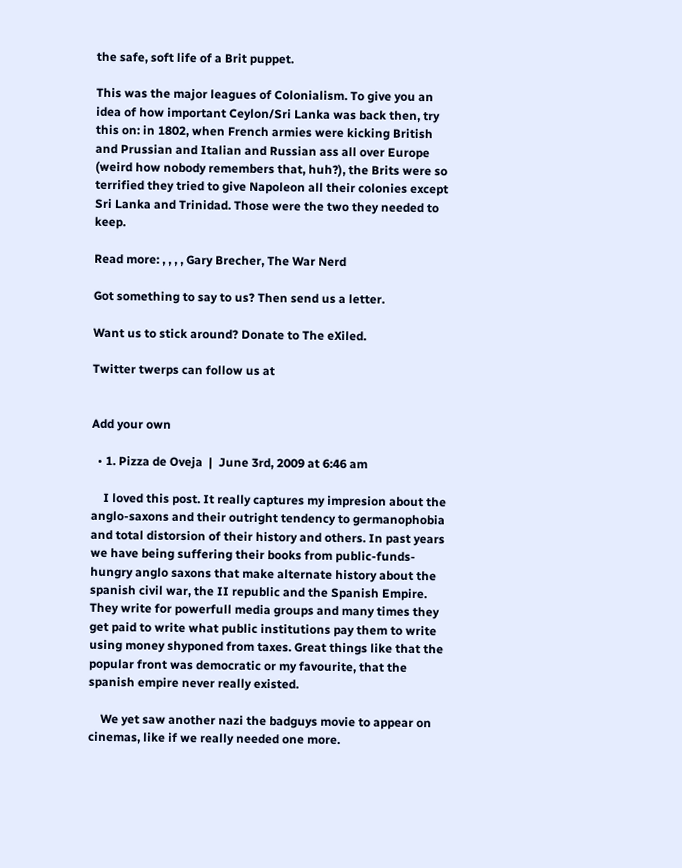the safe, soft life of a Brit puppet.

This was the major leagues of Colonialism. To give you an idea of how important Ceylon/Sri Lanka was back then, try this on: in 1802, when French armies were kicking British and Prussian and Italian and Russian ass all over Europe (weird how nobody remembers that, huh?), the Brits were so terrified they tried to give Napoleon all their colonies except Sri Lanka and Trinidad. Those were the two they needed to keep.

Read more: , , , , Gary Brecher, The War Nerd

Got something to say to us? Then send us a letter.

Want us to stick around? Donate to The eXiled.

Twitter twerps can follow us at


Add your own

  • 1. Pizza de Oveja  |  June 3rd, 2009 at 6:46 am

    I loved this post. It really captures my impresion about the anglo-saxons and their outright tendency to germanophobia and total distorsion of their history and others. In past years we have being suffering their books from public-funds-hungry anglo saxons that make alternate history about the spanish civil war, the II republic and the Spanish Empire. They write for powerfull media groups and many times they get paid to write what public institutions pay them to write using money shyponed from taxes. Great things like that the popular front was democratic or my favourite, that the spanish empire never really existed.

    We yet saw another nazi the badguys movie to appear on cinemas, like if we really needed one more.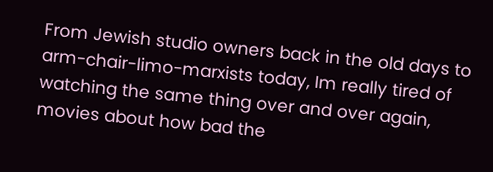From Jewish studio owners back in the old days to arm-chair-limo-marxists today, Im really tired of watching the same thing over and over again, movies about how bad the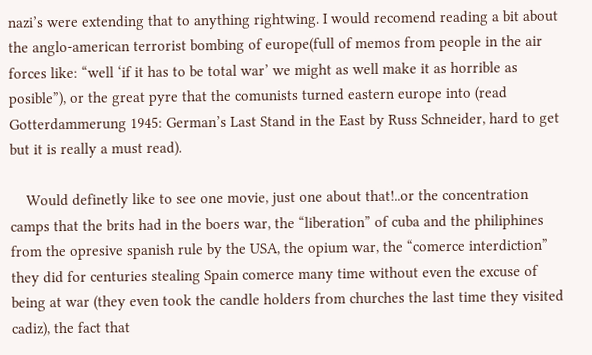nazi’s were extending that to anything rightwing. I would recomend reading a bit about the anglo-american terrorist bombing of europe(full of memos from people in the air forces like: “well ‘if it has to be total war’ we might as well make it as horrible as posible”), or the great pyre that the comunists turned eastern europe into (read Gotterdammerung 1945: German’s Last Stand in the East by Russ Schneider, hard to get but it is really a must read).

    Would definetly like to see one movie, just one about that!..or the concentration camps that the brits had in the boers war, the “liberation” of cuba and the philiphines from the opresive spanish rule by the USA, the opium war, the “comerce interdiction” they did for centuries stealing Spain comerce many time without even the excuse of being at war (they even took the candle holders from churches the last time they visited cadiz), the fact that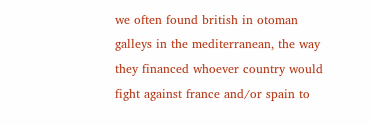we often found british in otoman galleys in the mediterranean, the way they financed whoever country would fight against france and/or spain to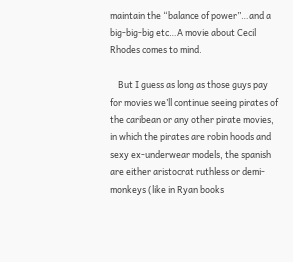maintain the “balance of power”…and a big-big-big etc…A movie about Cecil Rhodes comes to mind.

    But I guess as long as those guys pay for movies we’ll continue seeing pirates of the caribean or any other pirate movies, in which the pirates are robin hoods and sexy ex-underwear models, the spanish are either aristocrat ruthless or demi-monkeys (like in Ryan books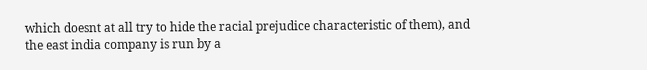which doesnt at all try to hide the racial prejudice characteristic of them), and the east india company is run by a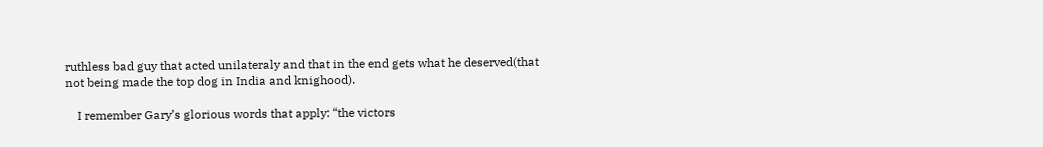ruthless bad guy that acted unilateraly and that in the end gets what he deserved(that not being made the top dog in India and knighood).

    I remember Gary’s glorious words that apply: “the victors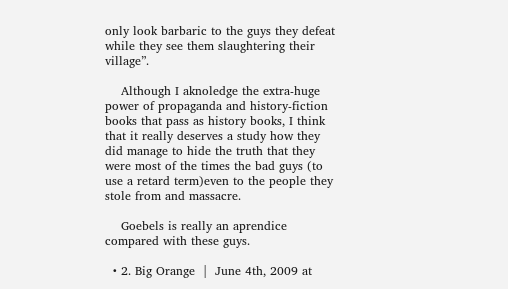only look barbaric to the guys they defeat while they see them slaughtering their village”.

    Although I aknoledge the extra-huge power of propaganda and history-fiction books that pass as history books, I think that it really deserves a study how they did manage to hide the truth that they were most of the times the bad guys (to use a retard term)even to the people they stole from and massacre.

    Goebels is really an aprendice compared with these guys.

  • 2. Big Orange  |  June 4th, 2009 at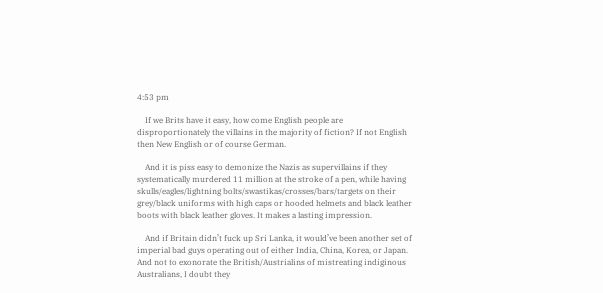4:53 pm

    If we Brits have it easy, how come English people are disproportionately the villains in the majority of fiction? If not English then New English or of course German.

    And it is piss easy to demonize the Nazis as supervillains if they systematically murdered 11 million at the stroke of a pen, while having skulls/eagles/lightning bolts/swastikas/crosses/bars/targets on their grey/black uniforms with high caps or hooded helmets and black leather boots with black leather gloves. It makes a lasting impression.

    And if Britain didn’t fuck up Sri Lanka, it would’ve been another set of imperial bad guys operating out of either India, China, Korea, or Japan. And not to exonorate the British/Austrialins of mistreating indiginous Australians, I doubt they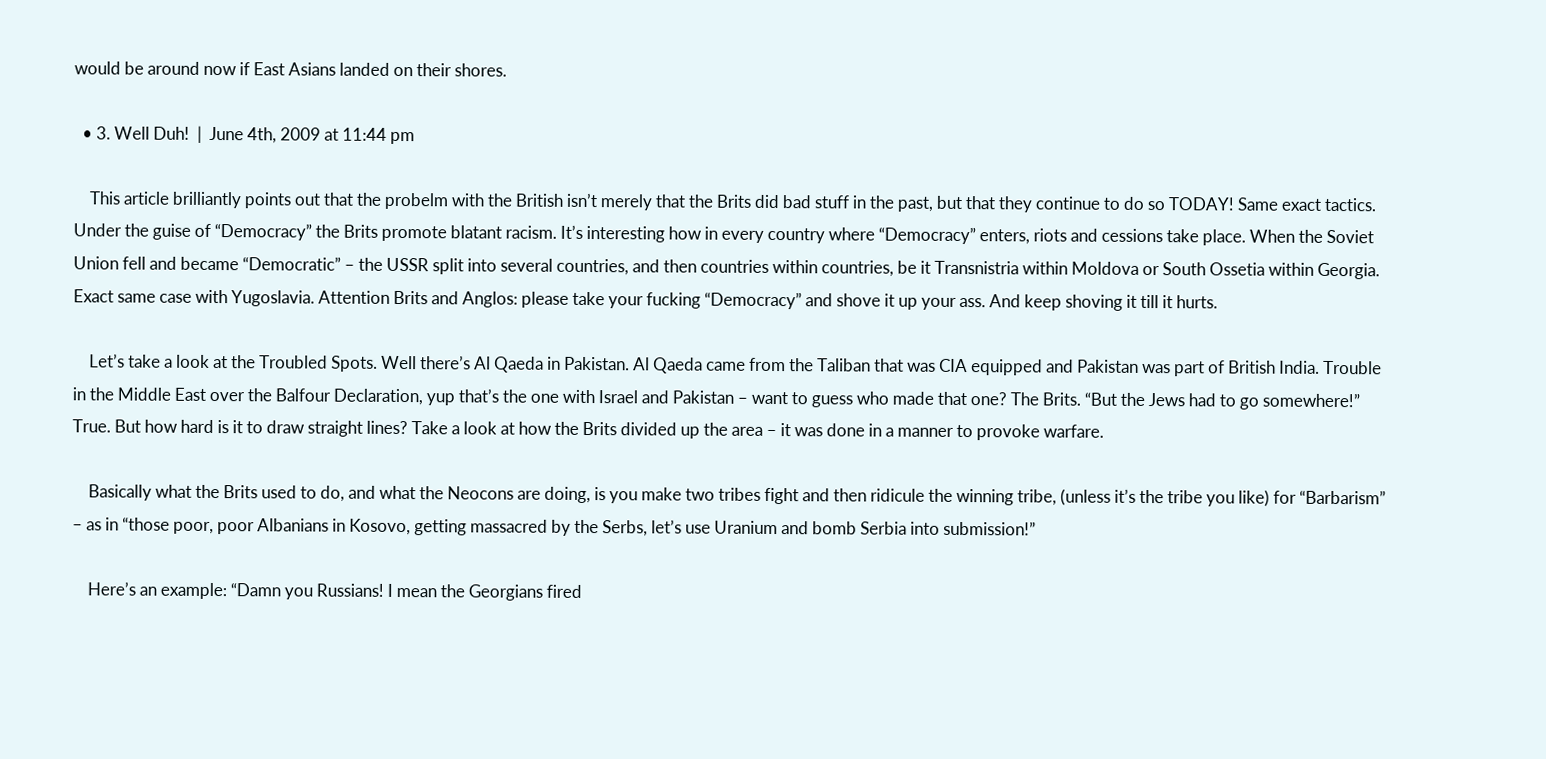would be around now if East Asians landed on their shores.

  • 3. Well Duh!  |  June 4th, 2009 at 11:44 pm

    This article brilliantly points out that the probelm with the British isn’t merely that the Brits did bad stuff in the past, but that they continue to do so TODAY! Same exact tactics. Under the guise of “Democracy” the Brits promote blatant racism. It’s interesting how in every country where “Democracy” enters, riots and cessions take place. When the Soviet Union fell and became “Democratic” – the USSR split into several countries, and then countries within countries, be it Transnistria within Moldova or South Ossetia within Georgia. Exact same case with Yugoslavia. Attention Brits and Anglos: please take your fucking “Democracy” and shove it up your ass. And keep shoving it till it hurts.

    Let’s take a look at the Troubled Spots. Well there’s Al Qaeda in Pakistan. Al Qaeda came from the Taliban that was CIA equipped and Pakistan was part of British India. Trouble in the Middle East over the Balfour Declaration, yup that’s the one with Israel and Pakistan – want to guess who made that one? The Brits. “But the Jews had to go somewhere!” True. But how hard is it to draw straight lines? Take a look at how the Brits divided up the area – it was done in a manner to provoke warfare.

    Basically what the Brits used to do, and what the Neocons are doing, is you make two tribes fight and then ridicule the winning tribe, (unless it’s the tribe you like) for “Barbarism” – as in “those poor, poor Albanians in Kosovo, getting massacred by the Serbs, let’s use Uranium and bomb Serbia into submission!”

    Here’s an example: “Damn you Russians! I mean the Georgians fired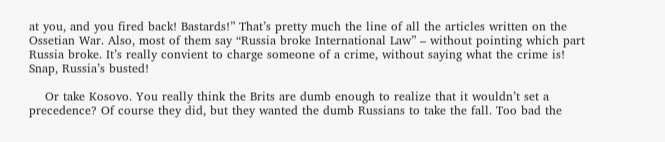at you, and you fired back! Bastards!” That’s pretty much the line of all the articles written on the Ossetian War. Also, most of them say “Russia broke International Law” – without pointing which part Russia broke. It’s really convient to charge someone of a crime, without saying what the crime is! Snap, Russia’s busted!

    Or take Kosovo. You really think the Brits are dumb enough to realize that it wouldn’t set a precedence? Of course they did, but they wanted the dumb Russians to take the fall. Too bad the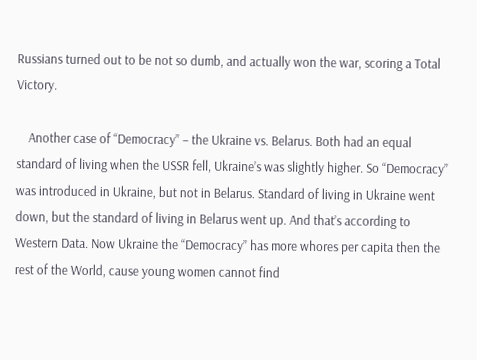Russians turned out to be not so dumb, and actually won the war, scoring a Total Victory.

    Another case of “Democracy” – the Ukraine vs. Belarus. Both had an equal standard of living when the USSR fell, Ukraine’s was slightly higher. So “Democracy” was introduced in Ukraine, but not in Belarus. Standard of living in Ukraine went down, but the standard of living in Belarus went up. And that’s according to Western Data. Now Ukraine the “Democracy” has more whores per capita then the rest of the World, cause young women cannot find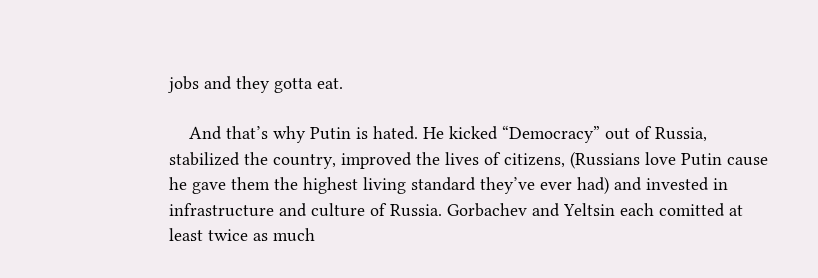jobs and they gotta eat.

    And that’s why Putin is hated. He kicked “Democracy” out of Russia, stabilized the country, improved the lives of citizens, (Russians love Putin cause he gave them the highest living standard they’ve ever had) and invested in infrastructure and culture of Russia. Gorbachev and Yeltsin each comitted at least twice as much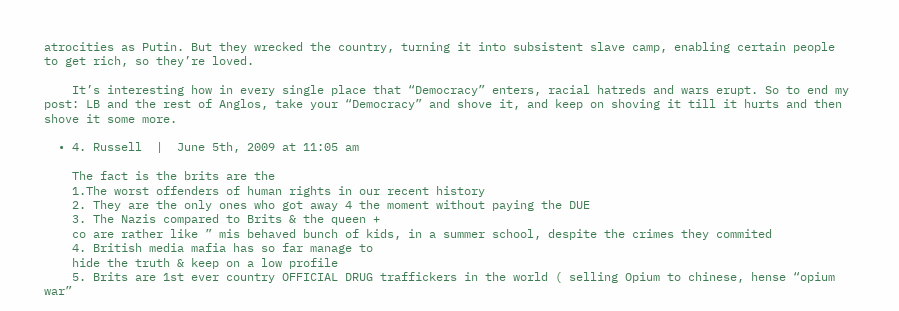atrocities as Putin. But they wrecked the country, turning it into subsistent slave camp, enabling certain people to get rich, so they’re loved.

    It’s interesting how in every single place that “Democracy” enters, racial hatreds and wars erupt. So to end my post: LB and the rest of Anglos, take your “Democracy” and shove it, and keep on shoving it till it hurts and then shove it some more.

  • 4. Russell  |  June 5th, 2009 at 11:05 am

    The fact is the brits are the
    1.The worst offenders of human rights in our recent history
    2. They are the only ones who got away 4 the moment without paying the DUE
    3. The Nazis compared to Brits & the queen +
    co are rather like ” mis behaved bunch of kids, in a summer school, despite the crimes they commited
    4. British media mafia has so far manage to
    hide the truth & keep on a low profile
    5. Brits are 1st ever country OFFICIAL DRUG traffickers in the world ( selling Opium to chinese, hense “opium war”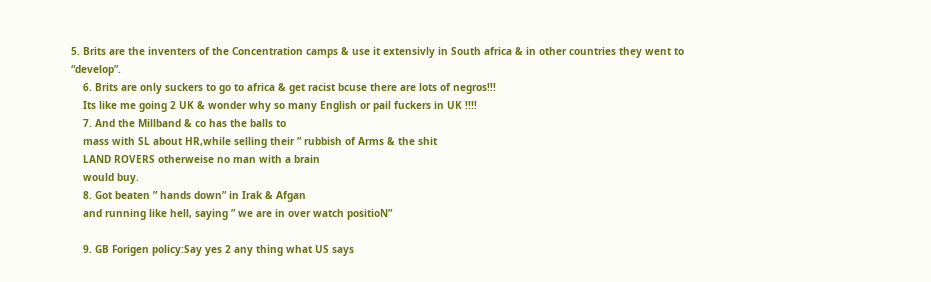5. Brits are the inventers of the Concentration camps & use it extensivly in South africa & in other countries they went to “develop”.
    6. Brits are only suckers to go to africa & get racist bcuse there are lots of negros!!!
    Its like me going 2 UK & wonder why so many English or pail fuckers in UK !!!!
    7. And the Millband & co has the balls to
    mass with SL about HR,while selling their ” rubbish of Arms & the shit
    LAND ROVERS otherweise no man with a brain
    would buy.
    8. Got beaten ” hands down” in Irak & Afgan
    and running like hell, saying ” we are in over watch positioN”

    9. GB Forigen policy:Say yes 2 any thing what US says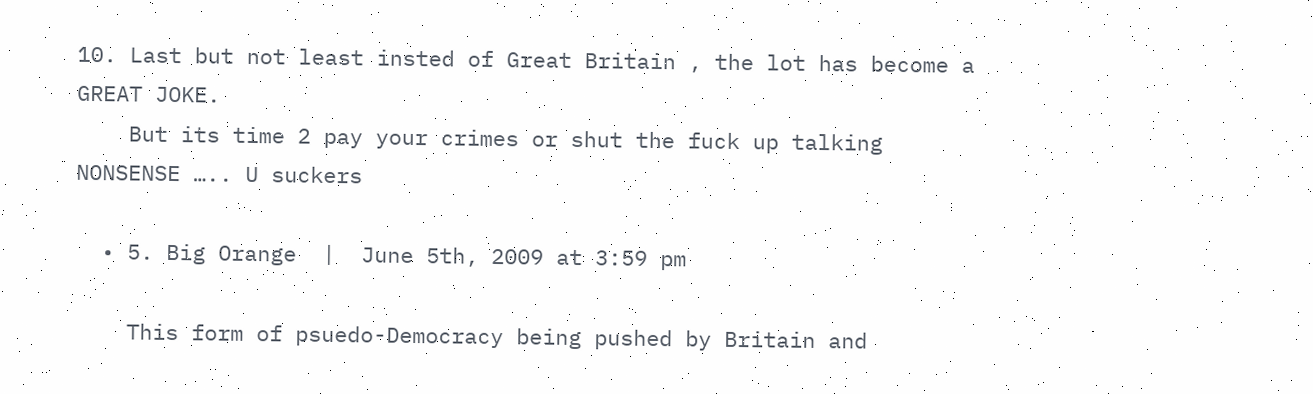10. Last but not least insted of Great Britain , the lot has become a GREAT JOKE.
    But its time 2 pay your crimes or shut the fuck up talking NONSENSE ….. U suckers

  • 5. Big Orange  |  June 5th, 2009 at 3:59 pm

    This form of psuedo-Democracy being pushed by Britain and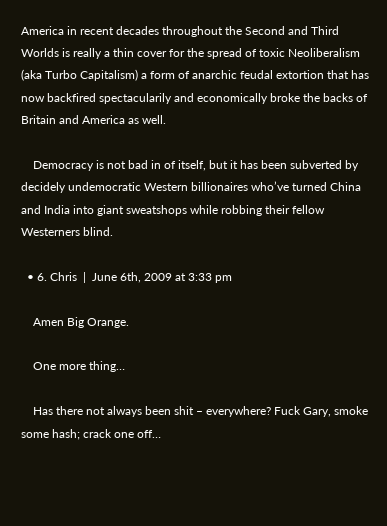America in recent decades throughout the Second and Third Worlds is really a thin cover for the spread of toxic Neoliberalism (aka Turbo Capitalism) a form of anarchic feudal extortion that has now backfired spectacularily and economically broke the backs of Britain and America as well.

    Democracy is not bad in of itself, but it has been subverted by decidely undemocratic Western billionaires who’ve turned China and India into giant sweatshops while robbing their fellow Westerners blind.

  • 6. Chris  |  June 6th, 2009 at 3:33 pm

    Amen Big Orange.

    One more thing…

    Has there not always been shit – everywhere? Fuck Gary, smoke some hash; crack one off…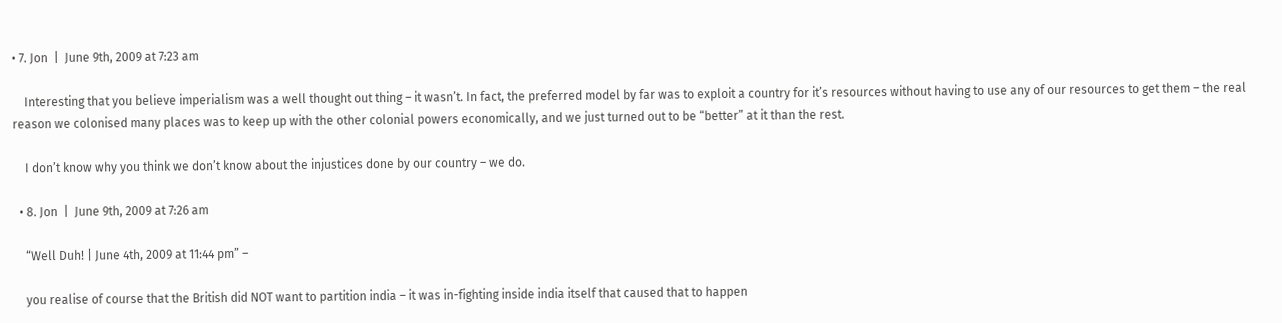• 7. Jon  |  June 9th, 2009 at 7:23 am

    Interesting that you believe imperialism was a well thought out thing – it wasn’t. In fact, the preferred model by far was to exploit a country for it’s resources without having to use any of our resources to get them – the real reason we colonised many places was to keep up with the other colonial powers economically, and we just turned out to be “better” at it than the rest.

    I don’t know why you think we don’t know about the injustices done by our country – we do.

  • 8. Jon  |  June 9th, 2009 at 7:26 am

    “Well Duh! | June 4th, 2009 at 11:44 pm” –

    you realise of course that the British did NOT want to partition india – it was in-fighting inside india itself that caused that to happen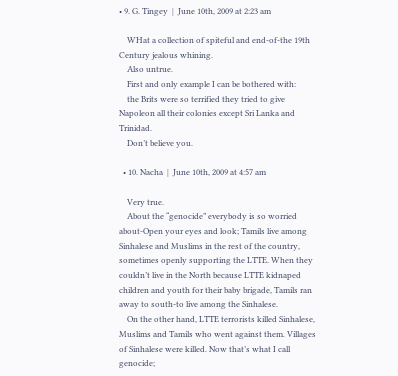• 9. G. Tingey  |  June 10th, 2009 at 2:23 am

    WHat a collection of spiteful and end-of-the 19th Century jealous whining.
    Also untrue.
    First and only example I can be bothered with:
    the Brits were so terrified they tried to give Napoleon all their colonies except Sri Lanka and Trinidad.
    Don’t believe you.

  • 10. Nacha  |  June 10th, 2009 at 4:57 am

    Very true.
    About the “genocide” everybody is so worried about-Open your eyes and look; Tamils live among Sinhalese and Muslims in the rest of the country, sometimes openly supporting the LTTE. When they couldn’t live in the North because LTTE kidnaped children and youth for their baby brigade, Tamils ran away to south-to live among the Sinhalese.
    On the other hand, LTTE terrorists killed Sinhalese, Muslims and Tamils who went against them. Villages of Sinhalese were killed. Now that’s what I call genocide;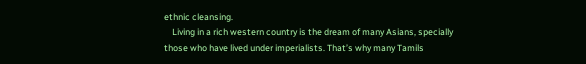ethnic cleansing.
    Living in a rich western country is the dream of many Asians, specially those who have lived under imperialists. That’s why many Tamils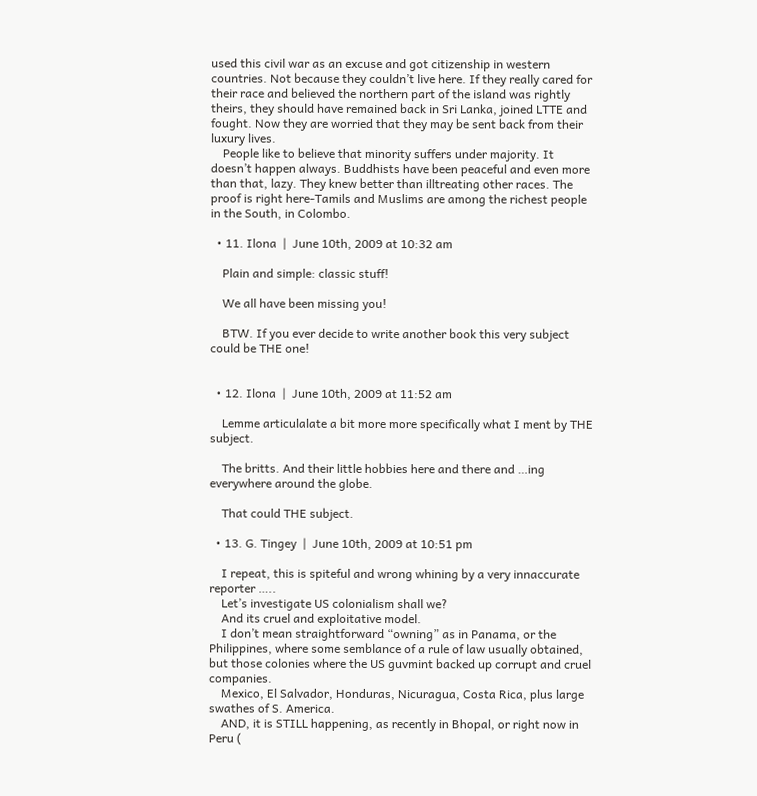used this civil war as an excuse and got citizenship in western countries. Not because they couldn’t live here. If they really cared for their race and believed the northern part of the island was rightly theirs, they should have remained back in Sri Lanka, joined LTTE and fought. Now they are worried that they may be sent back from their luxury lives.
    People like to believe that minority suffers under majority. It doesn’t happen always. Buddhists have been peaceful and even more than that, lazy. They knew better than illtreating other races. The proof is right here-Tamils and Muslims are among the richest people in the South, in Colombo.

  • 11. Ilona  |  June 10th, 2009 at 10:32 am

    Plain and simple: classic stuff!

    We all have been missing you!

    BTW. If you ever decide to write another book this very subject could be THE one!


  • 12. Ilona  |  June 10th, 2009 at 11:52 am

    Lemme articulalate a bit more more specifically what I ment by THE subject.

    The britts. And their little hobbies here and there and …ing everywhere around the globe.

    That could THE subject.

  • 13. G. Tingey  |  June 10th, 2009 at 10:51 pm

    I repeat, this is spiteful and wrong whining by a very innaccurate reporter …..
    Let’s investigate US colonialism shall we?
    And its cruel and exploitative model.
    I don’t mean straightforward “owning” as in Panama, or the Philippines, where some semblance of a rule of law usually obtained, but those colonies where the US guvmint backed up corrupt and cruel companies.
    Mexico, El Salvador, Honduras, Nicuragua, Costa Rica, plus large swathes of S. America.
    AND, it is STILL happening, as recently in Bhopal, or right now in Peru (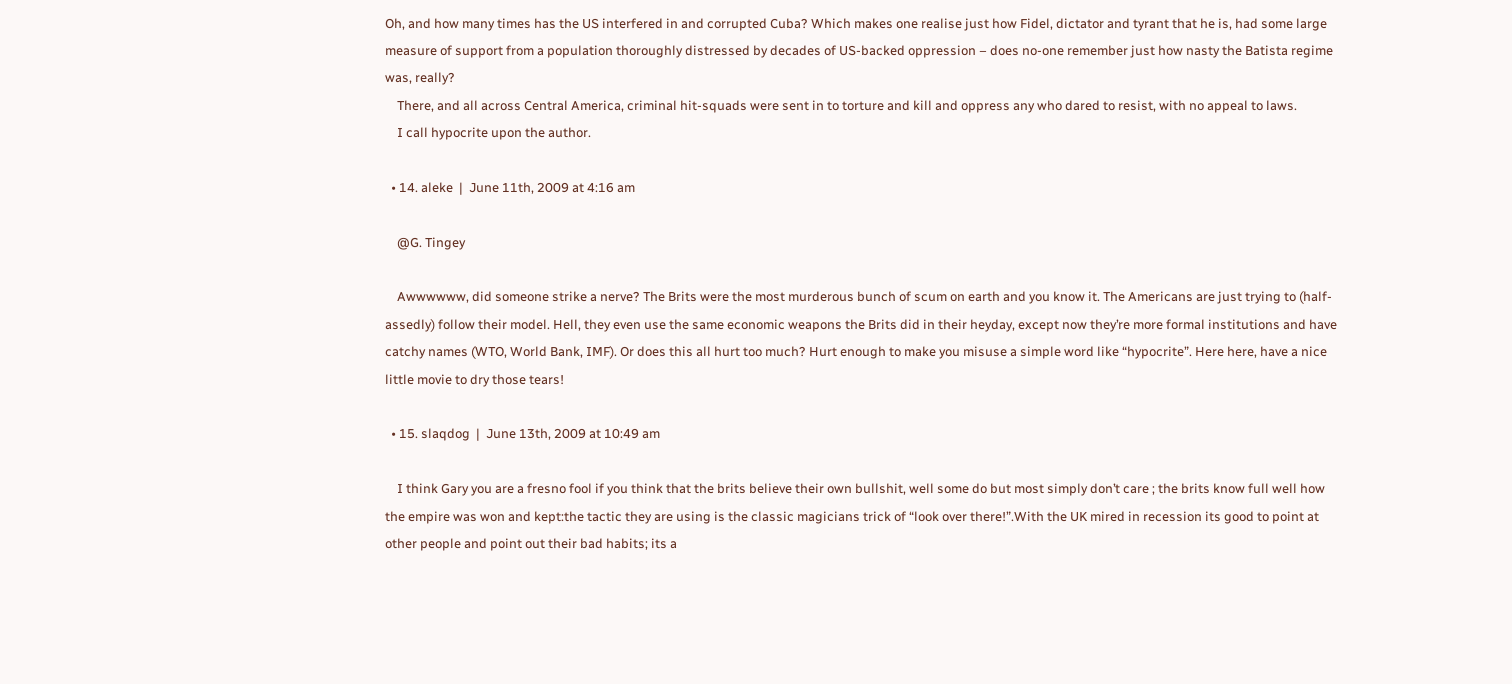Oh, and how many times has the US interfered in and corrupted Cuba? Which makes one realise just how Fidel, dictator and tyrant that he is, had some large measure of support from a population thoroughly distressed by decades of US-backed oppression – does no-one remember just how nasty the Batista regime was, really?
    There, and all across Central America, criminal hit-squads were sent in to torture and kill and oppress any who dared to resist, with no appeal to laws.
    I call hypocrite upon the author.

  • 14. aleke  |  June 11th, 2009 at 4:16 am

    @G. Tingey

    Awwwwww, did someone strike a nerve? The Brits were the most murderous bunch of scum on earth and you know it. The Americans are just trying to (half-assedly) follow their model. Hell, they even use the same economic weapons the Brits did in their heyday, except now they’re more formal institutions and have catchy names (WTO, World Bank, IMF). Or does this all hurt too much? Hurt enough to make you misuse a simple word like “hypocrite”. Here here, have a nice little movie to dry those tears!

  • 15. slaqdog  |  June 13th, 2009 at 10:49 am

    I think Gary you are a fresno fool if you think that the brits believe their own bullshit, well some do but most simply don’t care ; the brits know full well how the empire was won and kept:the tactic they are using is the classic magicians trick of “look over there!”.With the UK mired in recession its good to point at other people and point out their bad habits; its a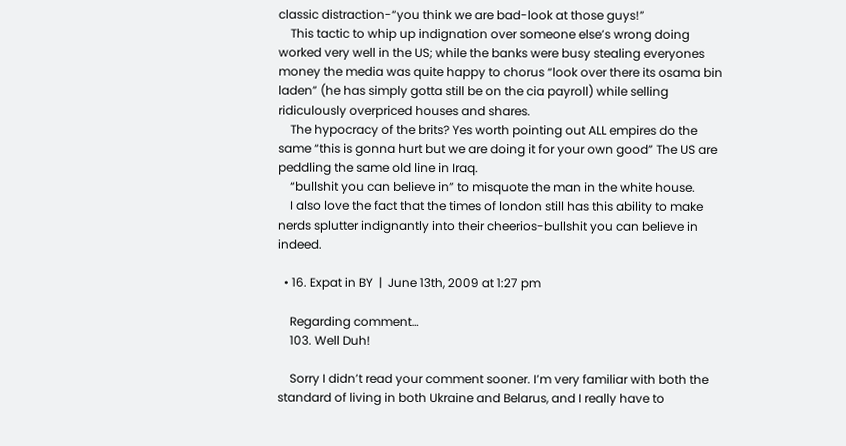classic distraction-“you think we are bad-look at those guys!”
    This tactic to whip up indignation over someone else’s wrong doing worked very well in the US; while the banks were busy stealing everyones money the media was quite happy to chorus “look over there its osama bin laden” (he has simply gotta still be on the cia payroll) while selling ridiculously overpriced houses and shares.
    The hypocracy of the brits? Yes worth pointing out ALL empires do the same “this is gonna hurt but we are doing it for your own good” The US are peddling the same old line in Iraq.
    “bullshit you can believe in” to misquote the man in the white house.
    I also love the fact that the times of london still has this ability to make nerds splutter indignantly into their cheerios-bullshit you can believe in indeed.

  • 16. Expat in BY  |  June 13th, 2009 at 1:27 pm

    Regarding comment…
    103. Well Duh!

    Sorry I didn’t read your comment sooner. I’m very familiar with both the standard of living in both Ukraine and Belarus, and I really have to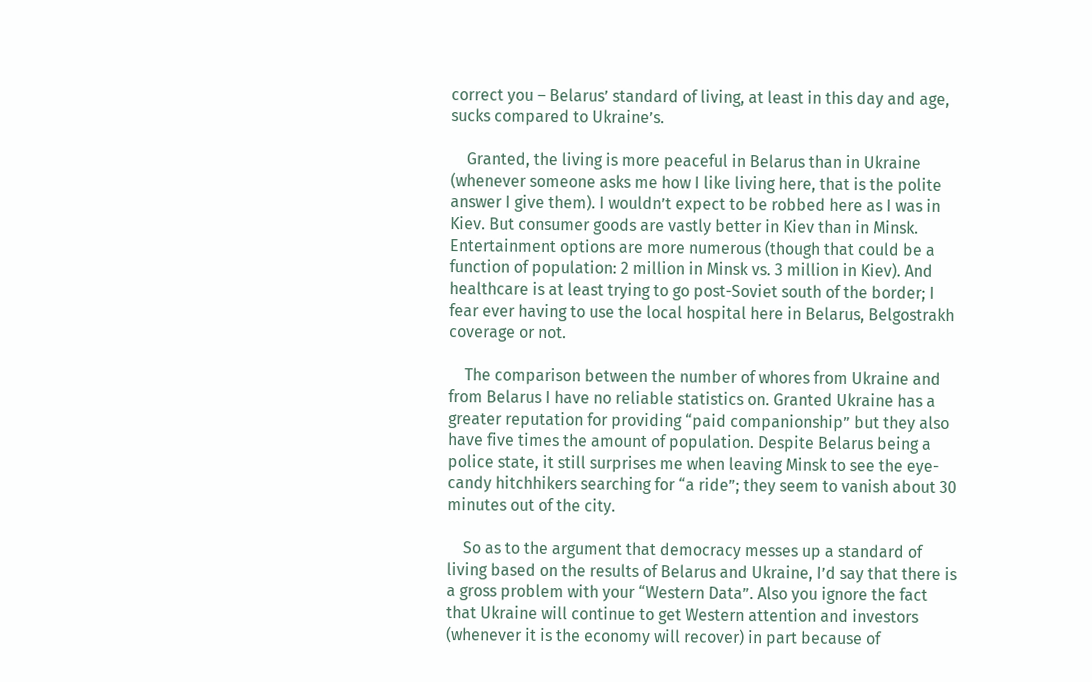correct you – Belarus’ standard of living, at least in this day and age, sucks compared to Ukraine’s.

    Granted, the living is more peaceful in Belarus than in Ukraine (whenever someone asks me how I like living here, that is the polite answer I give them). I wouldn’t expect to be robbed here as I was in Kiev. But consumer goods are vastly better in Kiev than in Minsk. Entertainment options are more numerous (though that could be a function of population: 2 million in Minsk vs. 3 million in Kiev). And healthcare is at least trying to go post-Soviet south of the border; I fear ever having to use the local hospital here in Belarus, Belgostrakh coverage or not.

    The comparison between the number of whores from Ukraine and from Belarus I have no reliable statistics on. Granted Ukraine has a greater reputation for providing “paid companionship” but they also have five times the amount of population. Despite Belarus being a police state, it still surprises me when leaving Minsk to see the eye-candy hitchhikers searching for “a ride”; they seem to vanish about 30 minutes out of the city.

    So as to the argument that democracy messes up a standard of living based on the results of Belarus and Ukraine, I’d say that there is a gross problem with your “Western Data”. Also you ignore the fact that Ukraine will continue to get Western attention and investors (whenever it is the economy will recover) in part because of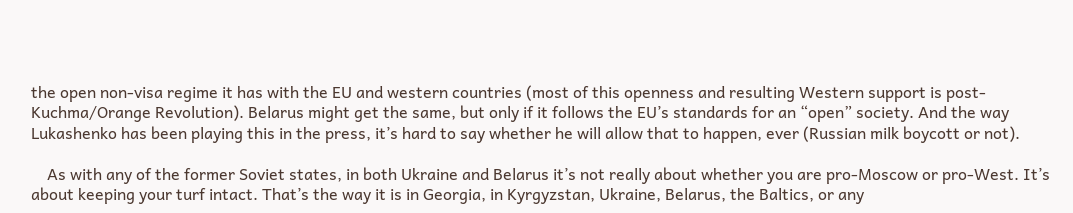the open non-visa regime it has with the EU and western countries (most of this openness and resulting Western support is post-Kuchma/Orange Revolution). Belarus might get the same, but only if it follows the EU’s standards for an “open” society. And the way Lukashenko has been playing this in the press, it’s hard to say whether he will allow that to happen, ever (Russian milk boycott or not).

    As with any of the former Soviet states, in both Ukraine and Belarus it’s not really about whether you are pro-Moscow or pro-West. It’s about keeping your turf intact. That’s the way it is in Georgia, in Kyrgyzstan, Ukraine, Belarus, the Baltics, or any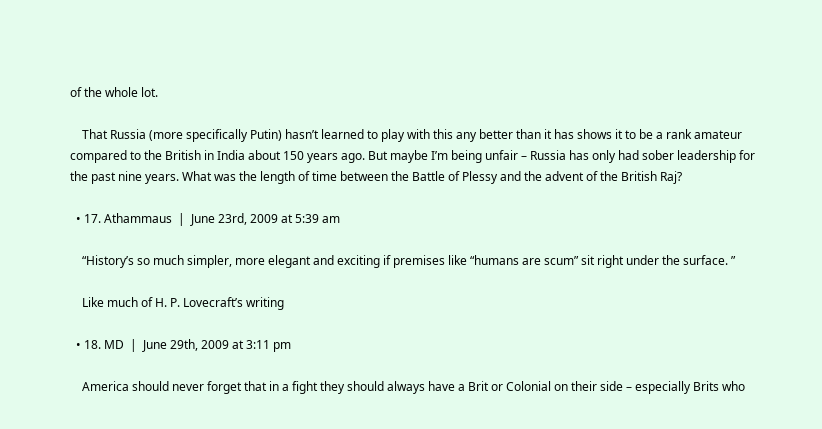of the whole lot.

    That Russia (more specifically Putin) hasn’t learned to play with this any better than it has shows it to be a rank amateur compared to the British in India about 150 years ago. But maybe I’m being unfair – Russia has only had sober leadership for the past nine years. What was the length of time between the Battle of Plessy and the advent of the British Raj?

  • 17. Athammaus  |  June 23rd, 2009 at 5:39 am

    “History’s so much simpler, more elegant and exciting if premises like “humans are scum” sit right under the surface. ”

    Like much of H. P. Lovecraft’s writing

  • 18. MD  |  June 29th, 2009 at 3:11 pm

    America should never forget that in a fight they should always have a Brit or Colonial on their side – especially Brits who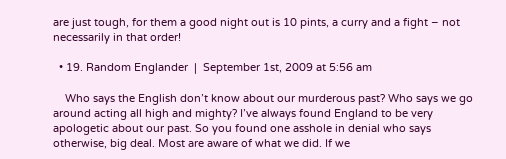are just tough, for them a good night out is 10 pints, a curry and a fight – not necessarily in that order!

  • 19. Random Englander  |  September 1st, 2009 at 5:56 am

    Who says the English don’t know about our murderous past? Who says we go around acting all high and mighty? I’ve always found England to be very apologetic about our past. So you found one asshole in denial who says otherwise, big deal. Most are aware of what we did. If we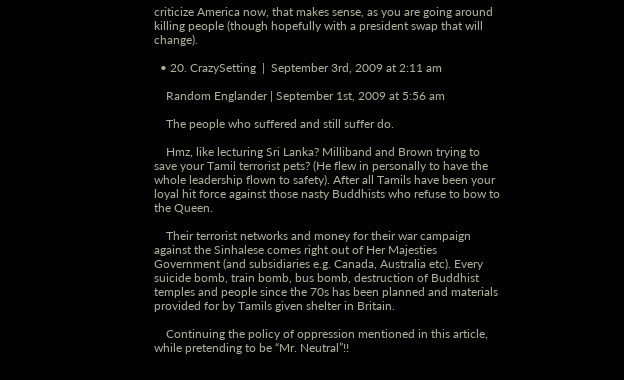criticize America now, that makes sense, as you are going around killing people (though hopefully with a president swap that will change).

  • 20. CrazySetting  |  September 3rd, 2009 at 2:11 am

    Random Englander | September 1st, 2009 at 5:56 am

    The people who suffered and still suffer do.

    Hmz, like lecturing Sri Lanka? Milliband and Brown trying to save your Tamil terrorist pets? (He flew in personally to have the whole leadership flown to safety). After all Tamils have been your loyal hit force against those nasty Buddhists who refuse to bow to the Queen.

    Their terrorist networks and money for their war campaign against the Sinhalese comes right out of Her Majesties Government (and subsidiaries e.g. Canada, Australia etc). Every suicide bomb, train bomb, bus bomb, destruction of Buddhist temples and people since the 70s has been planned and materials provided for by Tamils given shelter in Britain.

    Continuing the policy of oppression mentioned in this article, while pretending to be “Mr. Neutral”!!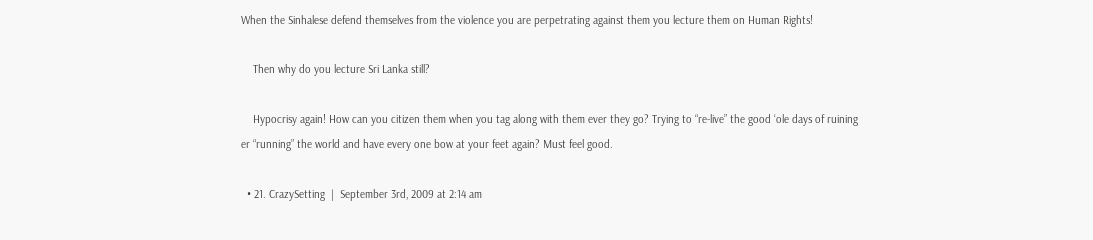When the Sinhalese defend themselves from the violence you are perpetrating against them you lecture them on Human Rights!

    Then why do you lecture Sri Lanka still?

    Hypocrisy again! How can you citizen them when you tag along with them ever they go? Trying to “re-live” the good ‘ole days of ruining er “running” the world and have every one bow at your feet again? Must feel good.

  • 21. CrazySetting  |  September 3rd, 2009 at 2:14 am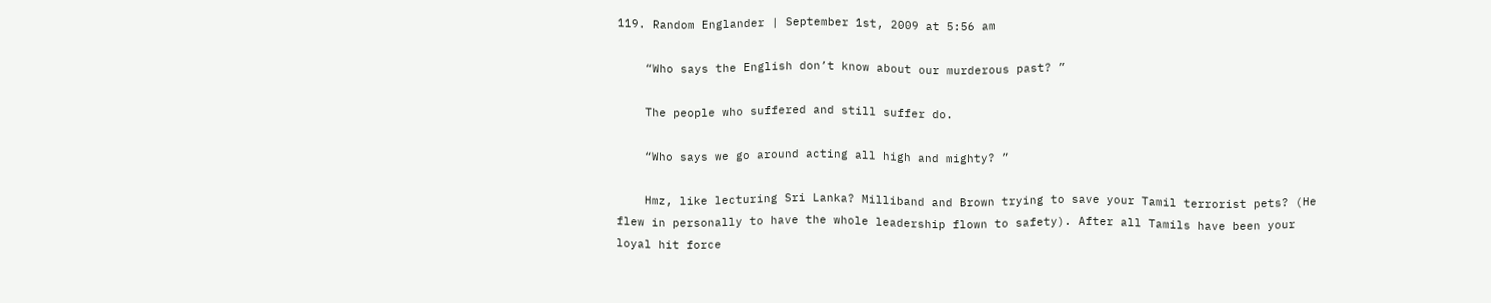119. Random Englander | September 1st, 2009 at 5:56 am

    “Who says the English don’t know about our murderous past? ”

    The people who suffered and still suffer do.

    “Who says we go around acting all high and mighty? ”

    Hmz, like lecturing Sri Lanka? Milliband and Brown trying to save your Tamil terrorist pets? (He flew in personally to have the whole leadership flown to safety). After all Tamils have been your loyal hit force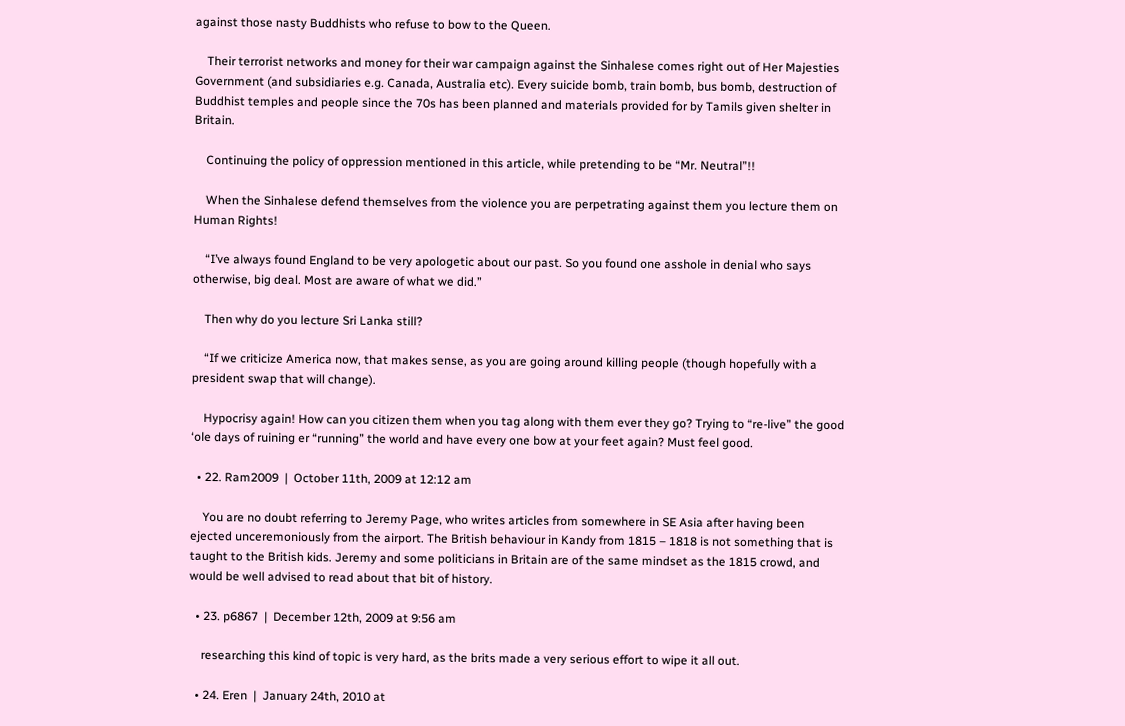against those nasty Buddhists who refuse to bow to the Queen.

    Their terrorist networks and money for their war campaign against the Sinhalese comes right out of Her Majesties Government (and subsidiaries e.g. Canada, Australia etc). Every suicide bomb, train bomb, bus bomb, destruction of Buddhist temples and people since the 70s has been planned and materials provided for by Tamils given shelter in Britain.

    Continuing the policy of oppression mentioned in this article, while pretending to be “Mr. Neutral”!!

    When the Sinhalese defend themselves from the violence you are perpetrating against them you lecture them on Human Rights!

    “I’ve always found England to be very apologetic about our past. So you found one asshole in denial who says otherwise, big deal. Most are aware of what we did.”

    Then why do you lecture Sri Lanka still?

    “If we criticize America now, that makes sense, as you are going around killing people (though hopefully with a president swap that will change).

    Hypocrisy again! How can you citizen them when you tag along with them ever they go? Trying to “re-live” the good ‘ole days of ruining er “running” the world and have every one bow at your feet again? Must feel good.

  • 22. Ram2009  |  October 11th, 2009 at 12:12 am

    You are no doubt referring to Jeremy Page, who writes articles from somewhere in SE Asia after having been ejected unceremoniously from the airport. The British behaviour in Kandy from 1815 – 1818 is not something that is taught to the British kids. Jeremy and some politicians in Britain are of the same mindset as the 1815 crowd, and would be well advised to read about that bit of history.

  • 23. p6867  |  December 12th, 2009 at 9:56 am

    researching this kind of topic is very hard, as the brits made a very serious effort to wipe it all out.

  • 24. Eren  |  January 24th, 2010 at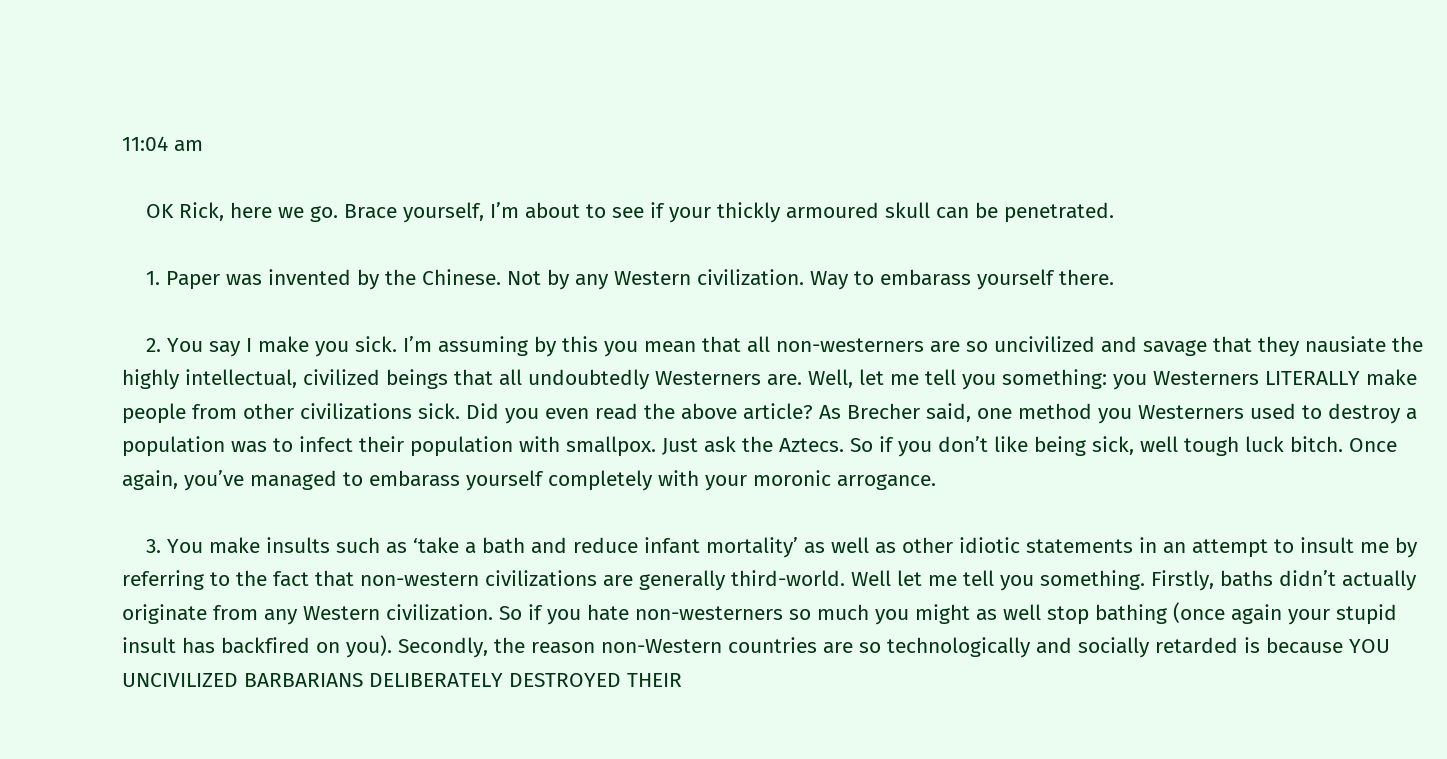11:04 am

    OK Rick, here we go. Brace yourself, I’m about to see if your thickly armoured skull can be penetrated.

    1. Paper was invented by the Chinese. Not by any Western civilization. Way to embarass yourself there.

    2. You say I make you sick. I’m assuming by this you mean that all non-westerners are so uncivilized and savage that they nausiate the highly intellectual, civilized beings that all undoubtedly Westerners are. Well, let me tell you something: you Westerners LITERALLY make people from other civilizations sick. Did you even read the above article? As Brecher said, one method you Westerners used to destroy a population was to infect their population with smallpox. Just ask the Aztecs. So if you don’t like being sick, well tough luck bitch. Once again, you’ve managed to embarass yourself completely with your moronic arrogance.

    3. You make insults such as ‘take a bath and reduce infant mortality’ as well as other idiotic statements in an attempt to insult me by referring to the fact that non-western civilizations are generally third-world. Well let me tell you something. Firstly, baths didn’t actually originate from any Western civilization. So if you hate non-westerners so much you might as well stop bathing (once again your stupid insult has backfired on you). Secondly, the reason non-Western countries are so technologically and socially retarded is because YOU UNCIVILIZED BARBARIANS DELIBERATELY DESTROYED THEIR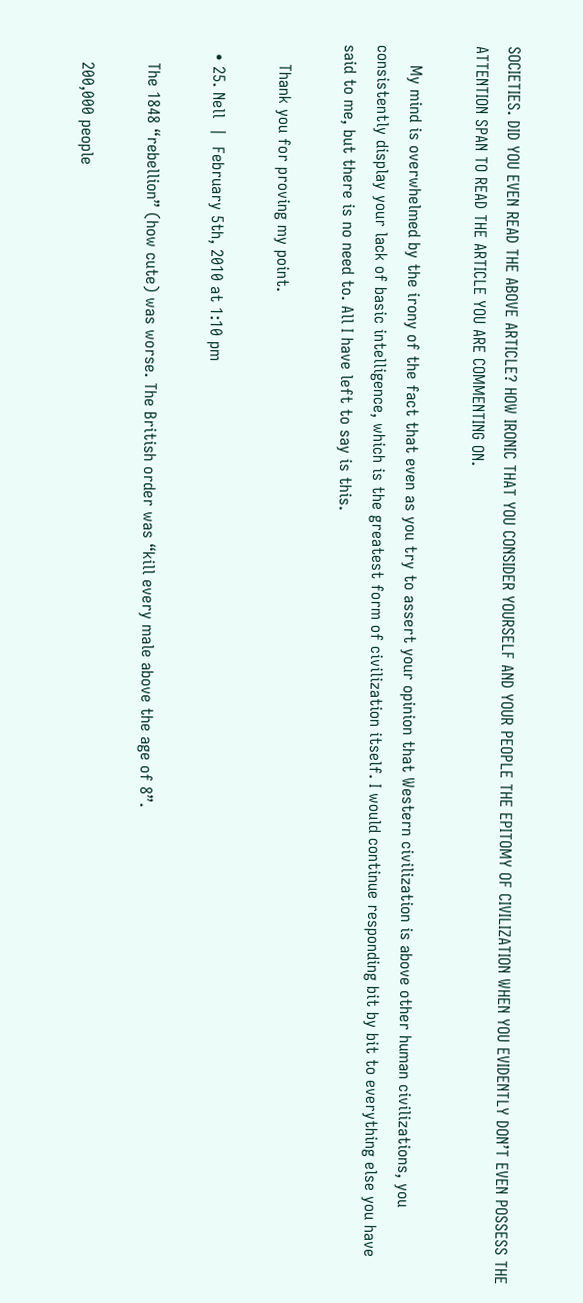SOCIETIES. DID YOU EVEN READ THE ABOVE ARTICLE? HOW IRONIC THAT YOU CONSIDER YOURSELF AND YOUR PEOPLE THE EPITOMY OF CIVILIZATION WHEN YOU EVIDENTLY DON’T EVEN POSSESS THE ATTENTION SPAN TO READ THE ARTICLE YOU ARE COMMENTING ON.

    My mind is overwhelmed by the irony of the fact that even as you try to assert your opinion that Western civilization is above other human civilizations, you consistently display your lack of basic intelligence, which is the greatest form of civilization itself. I would continue responding bit by bit to everything else you have said to me, but there is no need to. All I have left to say is this.

    Thank you for proving my point.

  • 25. Nell  |  February 5th, 2010 at 1:10 pm

    The 1848 “rebellion” (how cute) was worse. The British order was “kill every male above the age of 8”.

    200,000 people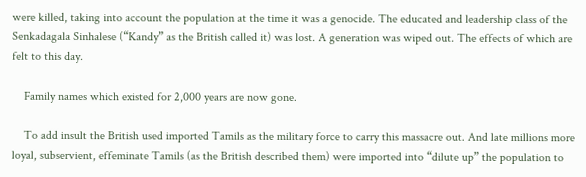were killed, taking into account the population at the time it was a genocide. The educated and leadership class of the Senkadagala Sinhalese (“Kandy” as the British called it) was lost. A generation was wiped out. The effects of which are felt to this day.

    Family names which existed for 2,000 years are now gone.

    To add insult the British used imported Tamils as the military force to carry this massacre out. And late millions more loyal, subservient, effeminate Tamils (as the British described them) were imported into “dilute up” the population to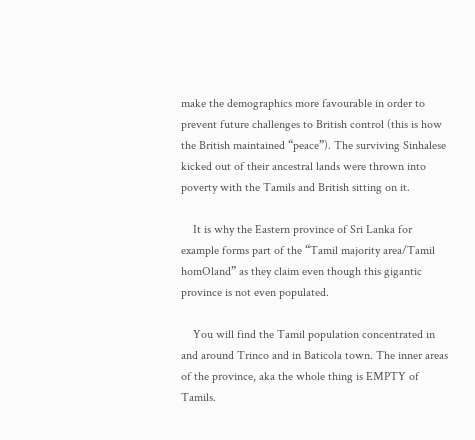make the demographics more favourable in order to prevent future challenges to British control (this is how the British maintained “peace”). The surviving Sinhalese kicked out of their ancestral lands were thrown into poverty with the Tamils and British sitting on it.

    It is why the Eastern province of Sri Lanka for example forms part of the “Tamil majority area/Tamil homOland” as they claim even though this gigantic province is not even populated.

    You will find the Tamil population concentrated in and around Trinco and in Baticola town. The inner areas of the province, aka the whole thing is EMPTY of Tamils.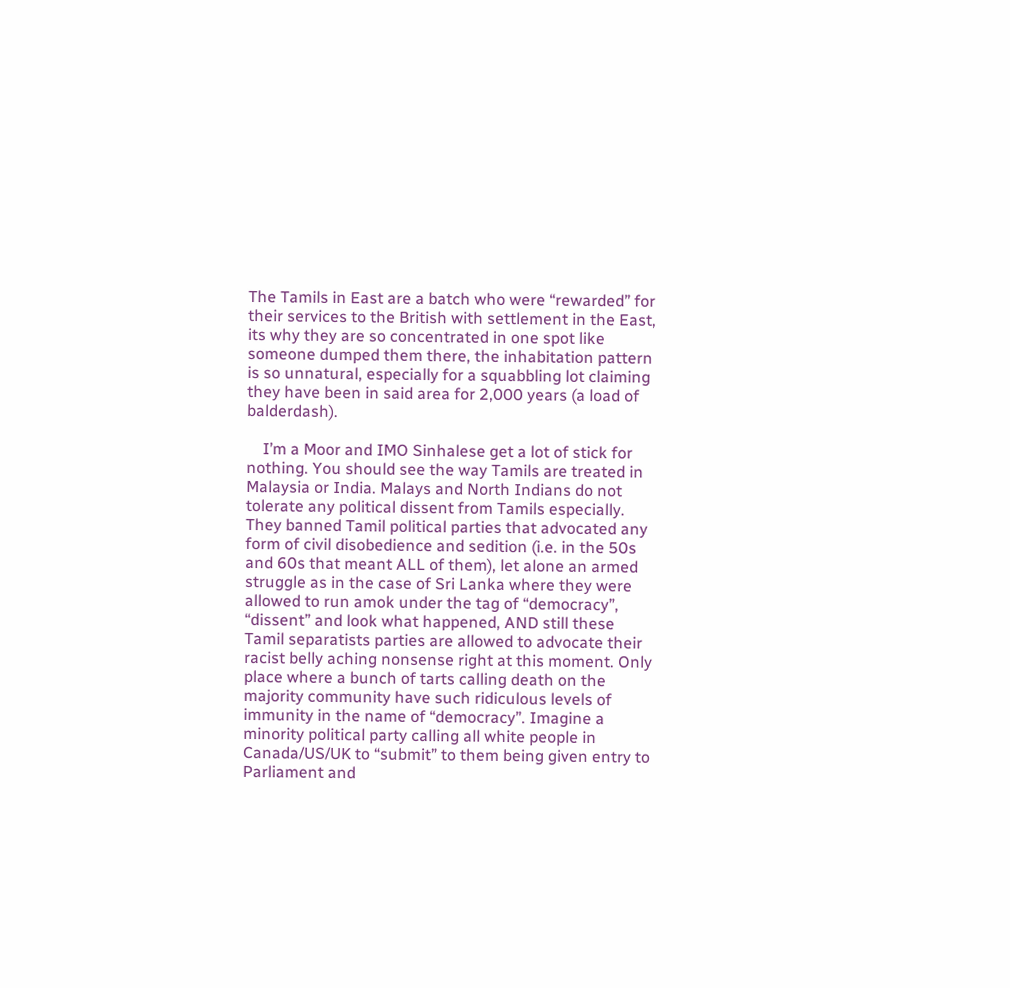The Tamils in East are a batch who were “rewarded” for their services to the British with settlement in the East, its why they are so concentrated in one spot like someone dumped them there, the inhabitation pattern is so unnatural, especially for a squabbling lot claiming they have been in said area for 2,000 years (a load of balderdash).

    I’m a Moor and IMO Sinhalese get a lot of stick for nothing. You should see the way Tamils are treated in Malaysia or India. Malays and North Indians do not tolerate any political dissent from Tamils especially. They banned Tamil political parties that advocated any form of civil disobedience and sedition (i.e. in the 50s and 60s that meant ALL of them), let alone an armed struggle as in the case of Sri Lanka where they were allowed to run amok under the tag of “democracy”, “dissent” and look what happened, AND still these Tamil separatists parties are allowed to advocate their racist belly aching nonsense right at this moment. Only place where a bunch of tarts calling death on the majority community have such ridiculous levels of immunity in the name of “democracy”. Imagine a minority political party calling all white people in Canada/US/UK to “submit” to them being given entry to Parliament and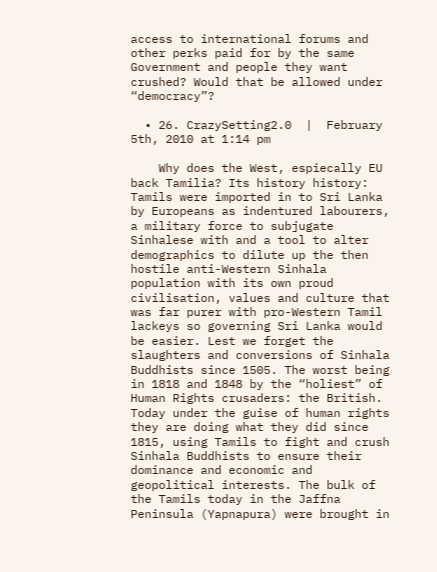access to international forums and other perks paid for by the same Government and people they want crushed? Would that be allowed under “democracy”?

  • 26. CrazySetting2.0  |  February 5th, 2010 at 1:14 pm

    Why does the West, espiecally EU back Tamilia? Its history history: Tamils were imported in to Sri Lanka by Europeans as indentured labourers, a military force to subjugate Sinhalese with and a tool to alter demographics to dilute up the then hostile anti-Western Sinhala population with its own proud civilisation, values and culture that was far purer with pro-Western Tamil lackeys so governing Sri Lanka would be easier. Lest we forget the slaughters and conversions of Sinhala Buddhists since 1505. The worst being in 1818 and 1848 by the “holiest” of Human Rights crusaders: the British. Today under the guise of human rights they are doing what they did since 1815, using Tamils to fight and crush Sinhala Buddhists to ensure their dominance and economic and geopolitical interests. The bulk of the Tamils today in the Jaffna Peninsula (Yapnapura) were brought in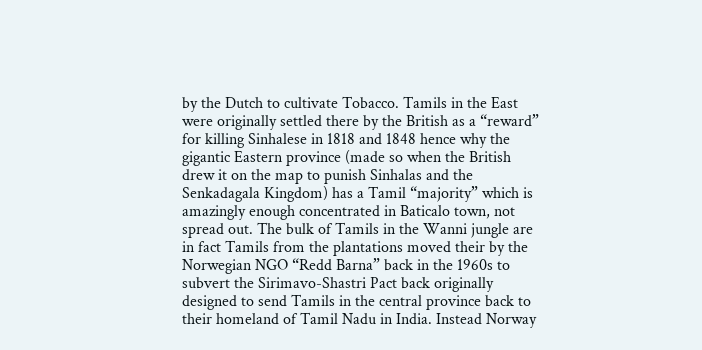by the Dutch to cultivate Tobacco. Tamils in the East were originally settled there by the British as a “reward” for killing Sinhalese in 1818 and 1848 hence why the gigantic Eastern province (made so when the British drew it on the map to punish Sinhalas and the Senkadagala Kingdom) has a Tamil “majority” which is amazingly enough concentrated in Baticalo town, not spread out. The bulk of Tamils in the Wanni jungle are in fact Tamils from the plantations moved their by the Norwegian NGO “Redd Barna” back in the 1960s to subvert the Sirimavo-Shastri Pact back originally designed to send Tamils in the central province back to their homeland of Tamil Nadu in India. Instead Norway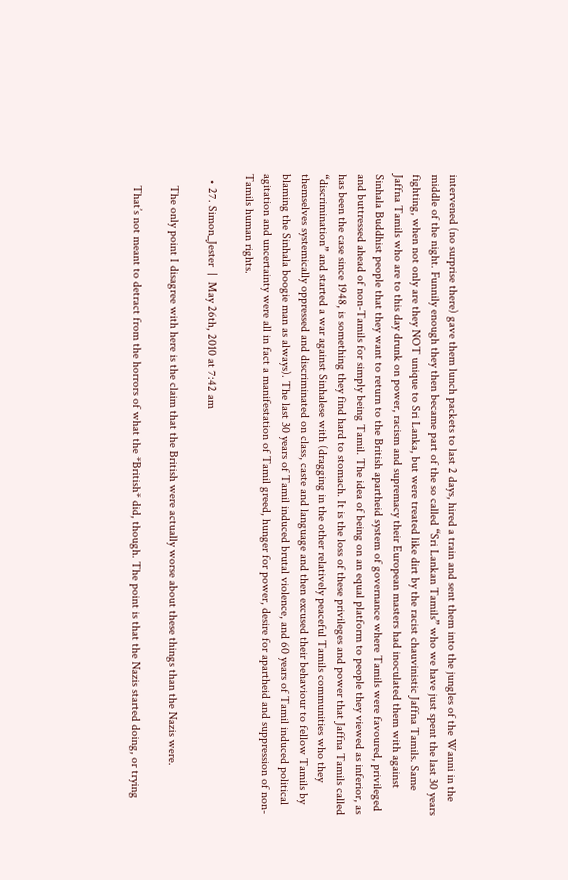intervened (no surprise there) gave them lunch packets to last 2 days, hired a train and sent them into the jungles of the Wanni in the middle of the night. Funnily enough they then became part of the so called “Sri Lankan Tamils” who we have just spent the last 30 years fighting, when not only are they NOT unique to Sri Lanka, but were treated like dirt by the racist chauvinistic Jaffna Tamils. Same Jaffna Tamils who are to this day drunk on power, racism and supremacy their European masters had inoculated them with against Sinhala Buddhist people that they want to return to the British apartheid system of governance where Tamils were favoured, privileged and buttressed ahead of non-Tamils for simply being Tamil. The idea of being on an equal platform to people they viewed as inferior, as has been the case since 1948, is something they find hard to stomach. It is the loss of these privileges and power that Jaffna Tamils called “discrimination” and started a war against Sinhalese with (dragging in the other relatively peaceful Tamils communities who they themselves systemically oppressed and discriminated on class, caste and language and then excused their behaviour to fellow Tamils by blaming the Sinhala boogie man as always). The last 30 years of Tamil induced brutal violence, and 60 years of Tamil induced political agitation and uncertainty were all in fact a manifestation of Tamil greed, hunger for power, desire for apartheid and suppression of non-Tamils human rights.

  • 27. Simon_Jester  |  May 26th, 2010 at 7:42 am

    The only point I disagree with here is the claim that the British were actually worse about these things than the Nazis were.

    That’s not meant to detract from the horrors of what the *British* did, though. The point is that the Nazis started doing, or trying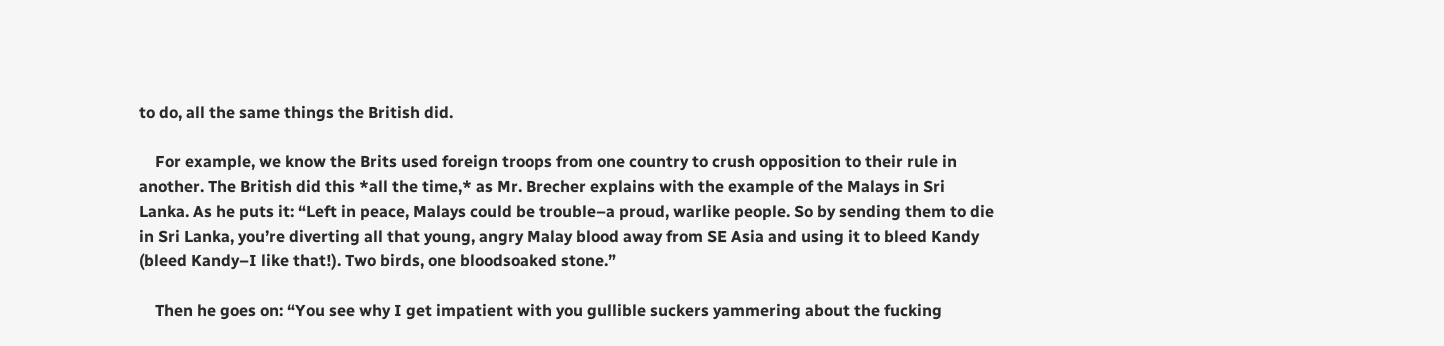to do, all the same things the British did.

    For example, we know the Brits used foreign troops from one country to crush opposition to their rule in another. The British did this *all the time,* as Mr. Brecher explains with the example of the Malays in Sri Lanka. As he puts it: “Left in peace, Malays could be trouble–a proud, warlike people. So by sending them to die in Sri Lanka, you’re diverting all that young, angry Malay blood away from SE Asia and using it to bleed Kandy (bleed Kandy–I like that!). Two birds, one bloodsoaked stone.”

    Then he goes on: “You see why I get impatient with you gullible suckers yammering about the fucking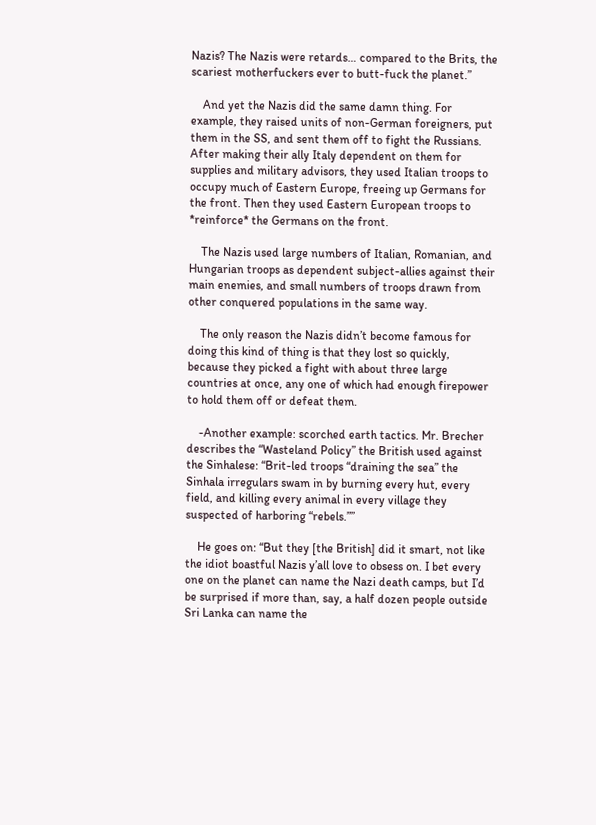Nazis? The Nazis were retards… compared to the Brits, the scariest motherfuckers ever to butt-fuck the planet.”

    And yet the Nazis did the same damn thing. For example, they raised units of non-German foreigners, put them in the SS, and sent them off to fight the Russians. After making their ally Italy dependent on them for supplies and military advisors, they used Italian troops to occupy much of Eastern Europe, freeing up Germans for the front. Then they used Eastern European troops to *reinforce* the Germans on the front.

    The Nazis used large numbers of Italian, Romanian, and Hungarian troops as dependent subject-allies against their main enemies, and small numbers of troops drawn from other conquered populations in the same way.

    The only reason the Nazis didn’t become famous for doing this kind of thing is that they lost so quickly, because they picked a fight with about three large countries at once, any one of which had enough firepower to hold them off or defeat them.

    -Another example: scorched earth tactics. Mr. Brecher describes the “Wasteland Policy” the British used against the Sinhalese: “Brit-led troops “draining the sea” the Sinhala irregulars swam in by burning every hut, every field, and killing every animal in every village they suspected of harboring “rebels.””

    He goes on: “But they [the British] did it smart, not like the idiot boastful Nazis y’all love to obsess on. I bet every one on the planet can name the Nazi death camps, but I’d be surprised if more than, say, a half dozen people outside Sri Lanka can name the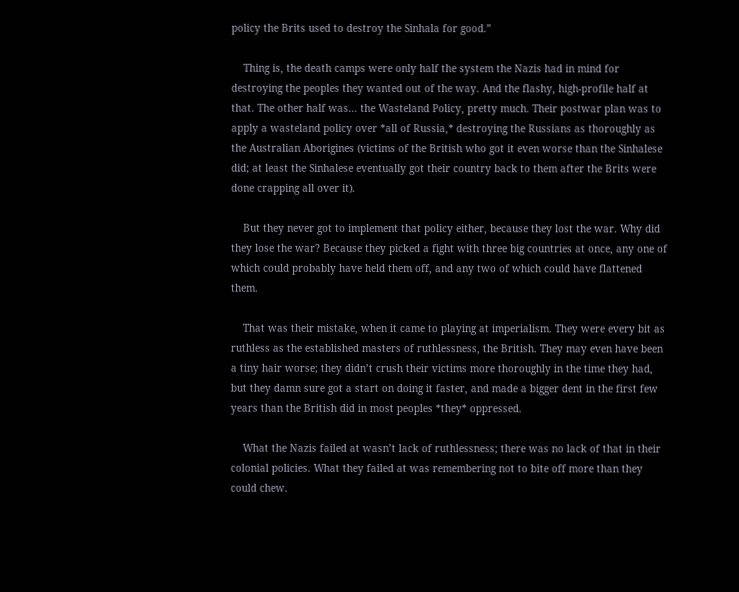policy the Brits used to destroy the Sinhala for good.”

    Thing is, the death camps were only half the system the Nazis had in mind for destroying the peoples they wanted out of the way. And the flashy, high-profile half at that. The other half was… the Wasteland Policy, pretty much. Their postwar plan was to apply a wasteland policy over *all of Russia,* destroying the Russians as thoroughly as the Australian Aborigines (victims of the British who got it even worse than the Sinhalese did; at least the Sinhalese eventually got their country back to them after the Brits were done crapping all over it).

    But they never got to implement that policy either, because they lost the war. Why did they lose the war? Because they picked a fight with three big countries at once, any one of which could probably have held them off, and any two of which could have flattened them.

    That was their mistake, when it came to playing at imperialism. They were every bit as ruthless as the established masters of ruthlessness, the British. They may even have been a tiny hair worse; they didn’t crush their victims more thoroughly in the time they had, but they damn sure got a start on doing it faster, and made a bigger dent in the first few years than the British did in most peoples *they* oppressed.

    What the Nazis failed at wasn’t lack of ruthlessness; there was no lack of that in their colonial policies. What they failed at was remembering not to bite off more than they could chew.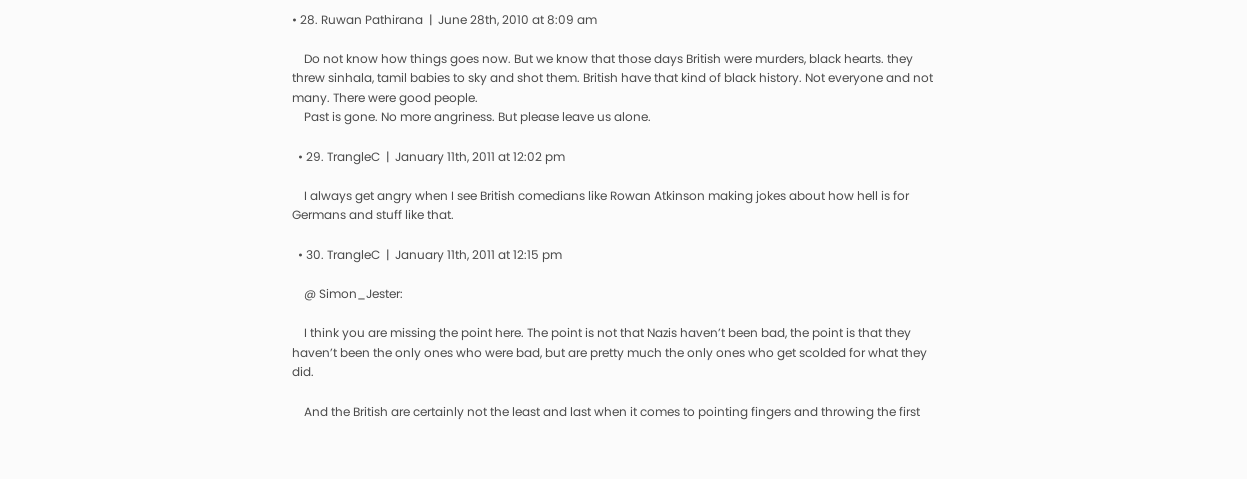• 28. Ruwan Pathirana  |  June 28th, 2010 at 8:09 am

    Do not know how things goes now. But we know that those days British were murders, black hearts. they threw sinhala, tamil babies to sky and shot them. British have that kind of black history. Not everyone and not many. There were good people.
    Past is gone. No more angriness. But please leave us alone.

  • 29. TrangleC  |  January 11th, 2011 at 12:02 pm

    I always get angry when I see British comedians like Rowan Atkinson making jokes about how hell is for Germans and stuff like that.

  • 30. TrangleC  |  January 11th, 2011 at 12:15 pm

    @ Simon_Jester:

    I think you are missing the point here. The point is not that Nazis haven’t been bad, the point is that they haven’t been the only ones who were bad, but are pretty much the only ones who get scolded for what they did.

    And the British are certainly not the least and last when it comes to pointing fingers and throwing the first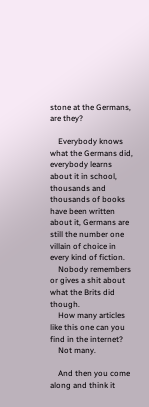stone at the Germans, are they?

    Everybody knows what the Germans did, everybody learns about it in school, thousands and thousands of books have been written about it, Germans are still the number one villain of choice in every kind of fiction.
    Nobody remembers or gives a shit about what the Brits did though.
    How many articles like this one can you find in the internet?
    Not many.

    And then you come along and think it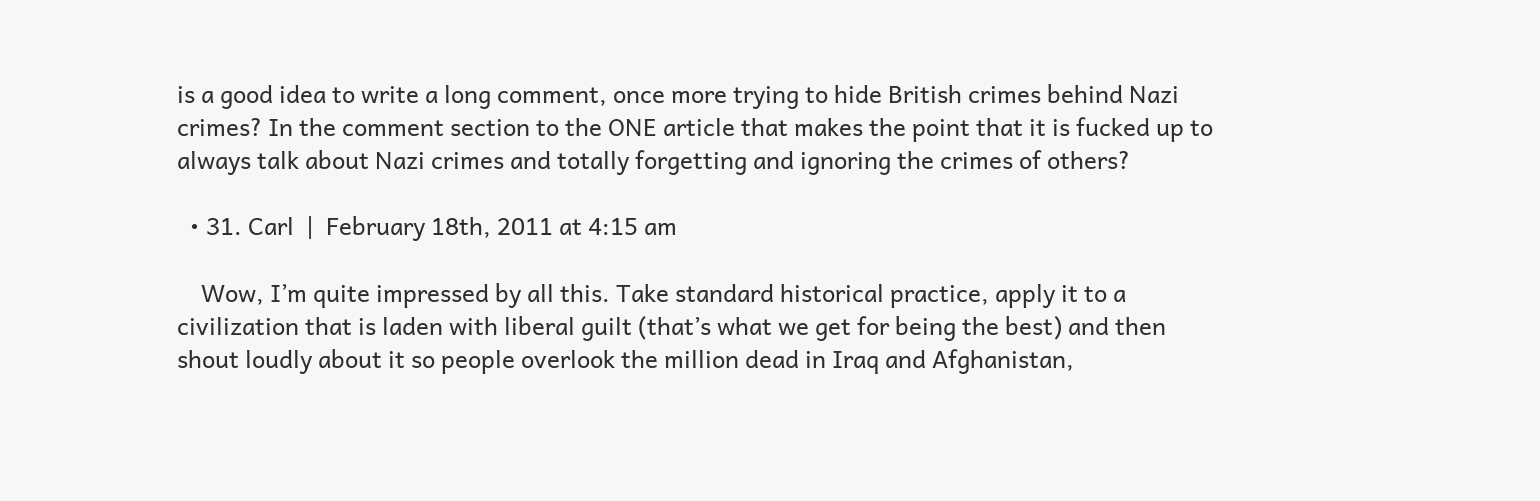is a good idea to write a long comment, once more trying to hide British crimes behind Nazi crimes? In the comment section to the ONE article that makes the point that it is fucked up to always talk about Nazi crimes and totally forgetting and ignoring the crimes of others?

  • 31. Carl  |  February 18th, 2011 at 4:15 am

    Wow, I’m quite impressed by all this. Take standard historical practice, apply it to a civilization that is laden with liberal guilt (that’s what we get for being the best) and then shout loudly about it so people overlook the million dead in Iraq and Afghanistan,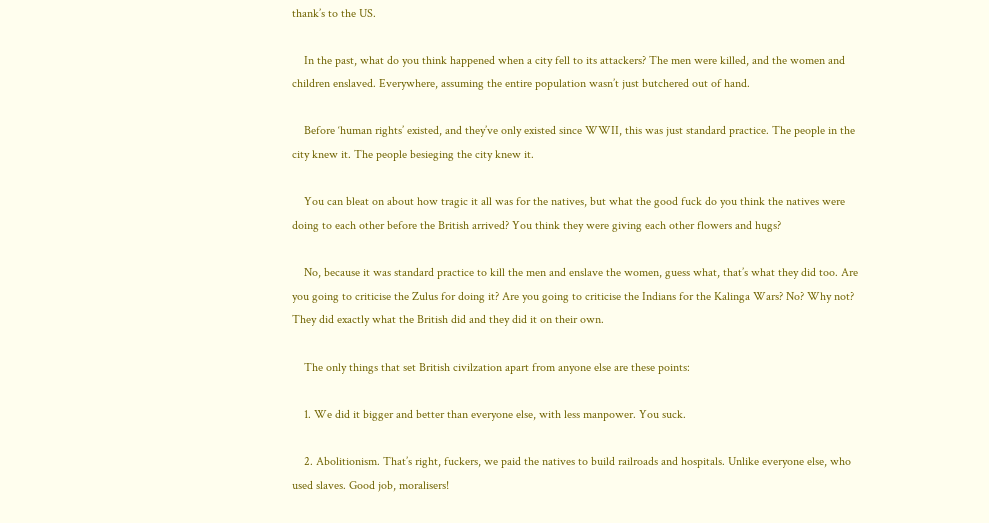thank’s to the US.

    In the past, what do you think happened when a city fell to its attackers? The men were killed, and the women and children enslaved. Everywhere, assuming the entire population wasn’t just butchered out of hand.

    Before ‘human rights’ existed, and they’ve only existed since WWII, this was just standard practice. The people in the city knew it. The people besieging the city knew it.

    You can bleat on about how tragic it all was for the natives, but what the good fuck do you think the natives were doing to each other before the British arrived? You think they were giving each other flowers and hugs?

    No, because it was standard practice to kill the men and enslave the women, guess what, that’s what they did too. Are you going to criticise the Zulus for doing it? Are you going to criticise the Indians for the Kalinga Wars? No? Why not? They did exactly what the British did and they did it on their own.

    The only things that set British civilzation apart from anyone else are these points:

    1. We did it bigger and better than everyone else, with less manpower. You suck.

    2. Abolitionism. That’s right, fuckers, we paid the natives to build railroads and hospitals. Unlike everyone else, who used slaves. Good job, moralisers!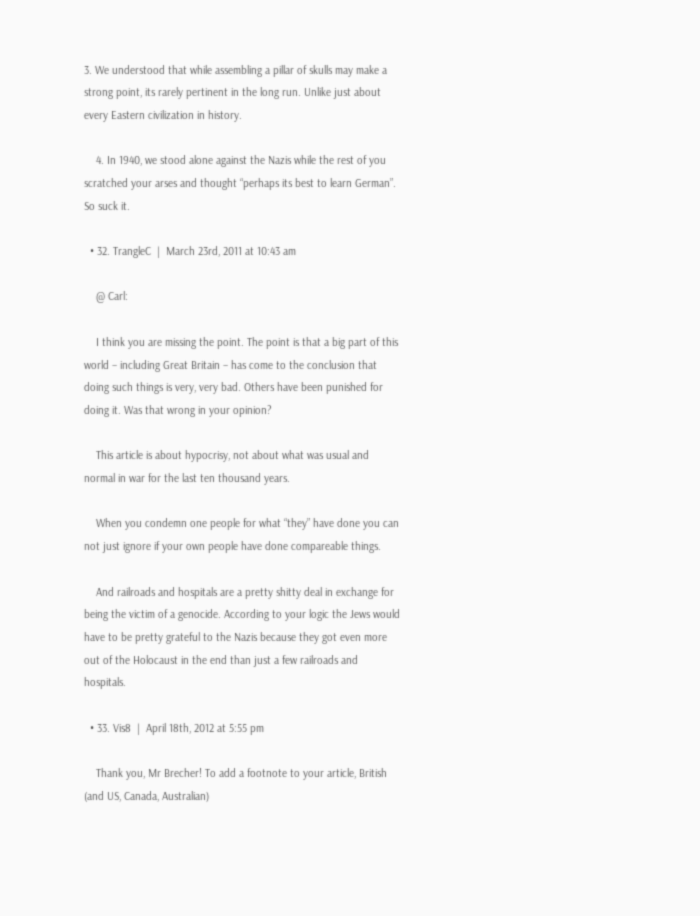3. We understood that while assembling a pillar of skulls may make a strong point, its rarely pertinent in the long run. Unlike just about every Eastern civilization in history.

    4. In 1940, we stood alone against the Nazis while the rest of you scratched your arses and thought “perhaps its best to learn German”. So suck it.

  • 32. TrangleC  |  March 23rd, 2011 at 10:43 am

    @ Carl:

    I think you are missing the point. The point is that a big part of this world – including Great Britain – has come to the conclusion that doing such things is very, very bad. Others have been punished for doing it. Was that wrong in your opinion?

    This article is about hypocrisy, not about what was usual and normal in war for the last ten thousand years.

    When you condemn one people for what “they” have done you can not just ignore if your own people have done compareable things.

    And railroads and hospitals are a pretty shitty deal in exchange for being the victim of a genocide. According to your logic the Jews would have to be pretty grateful to the Nazis because they got even more out of the Holocaust in the end than just a few railroads and hospitals.

  • 33. Vis8  |  April 18th, 2012 at 5:55 pm

    Thank you, Mr Brecher! To add a footnote to your article, British (and US, Canada, Australian)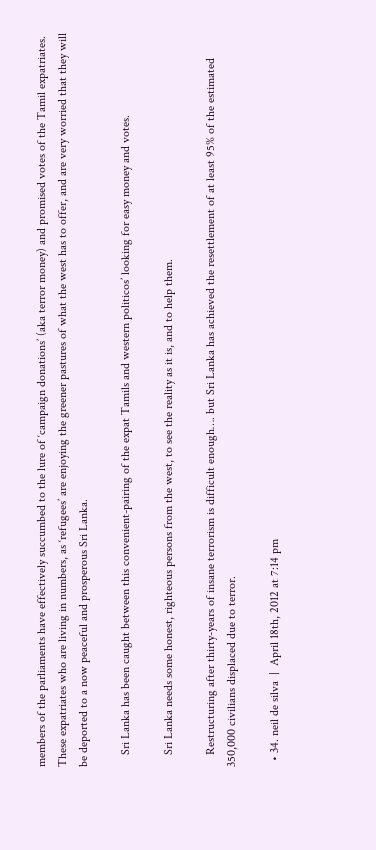members of the parliaments have effectively succumbed to the lure of ‘campaign donations’ (aka terror money) and promised votes of the Tamil expatriates. These expatriates who are living in numbers, as ‘refugees’ are enjoying the greener pastures of what the west has to offer, and are very worried that they will be deported to a now peaceful and prosperous Sri Lanka.

    Sri Lanka has been caught between this convenient-pairing of the expat Tamils and western politicos’ looking for easy money and votes.

    Sri Lanka needs some honest, righteous persons from the west, to see the reality as it is, and to help them.

    Restructuring after thirty-years of insane terrorism is difficult enough…. but Sri Lanka has achieved the resettlement of at least 95% of the estimated 350,000 civilians displaced due to terror.

  • 34. neil de silva  |  April 18th, 2012 at 7:14 pm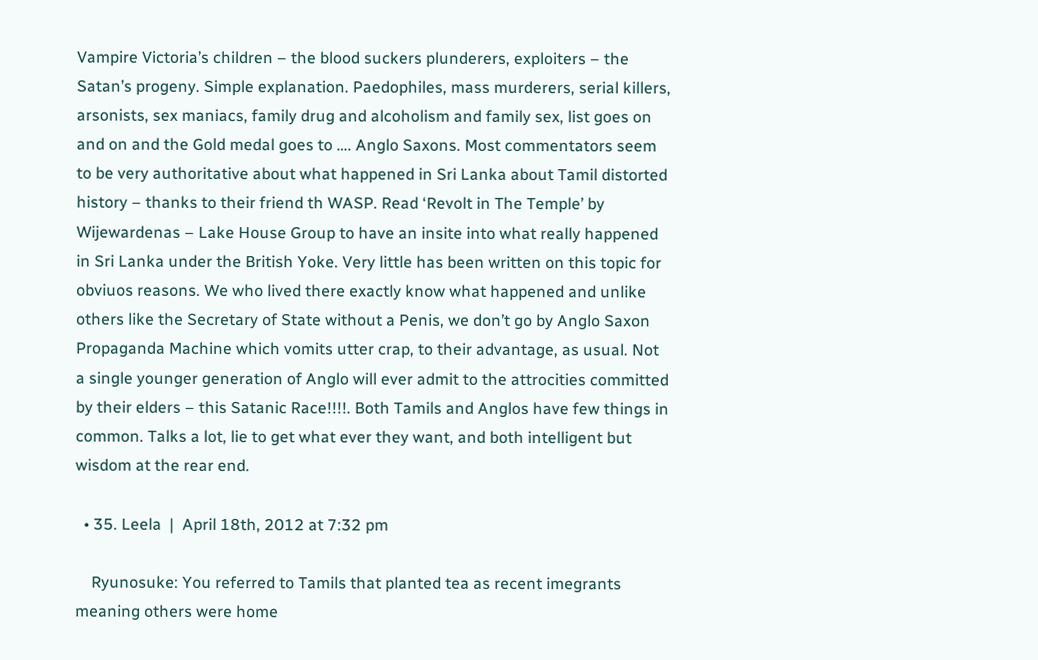Vampire Victoria’s children – the blood suckers plunderers, exploiters – the Satan’s progeny. Simple explanation. Paedophiles, mass murderers, serial killers, arsonists, sex maniacs, family drug and alcoholism and family sex, list goes on and on and the Gold medal goes to …. Anglo Saxons. Most commentators seem to be very authoritative about what happened in Sri Lanka about Tamil distorted history – thanks to their friend th WASP. Read ‘Revolt in The Temple’ by Wijewardenas – Lake House Group to have an insite into what really happened in Sri Lanka under the British Yoke. Very little has been written on this topic for obviuos reasons. We who lived there exactly know what happened and unlike others like the Secretary of State without a Penis, we don’t go by Anglo Saxon Propaganda Machine which vomits utter crap, to their advantage, as usual. Not a single younger generation of Anglo will ever admit to the attrocities committed by their elders – this Satanic Race!!!!. Both Tamils and Anglos have few things in common. Talks a lot, lie to get what ever they want, and both intelligent but wisdom at the rear end.

  • 35. Leela  |  April 18th, 2012 at 7:32 pm

    Ryunosuke: You referred to Tamils that planted tea as recent imegrants meaning others were home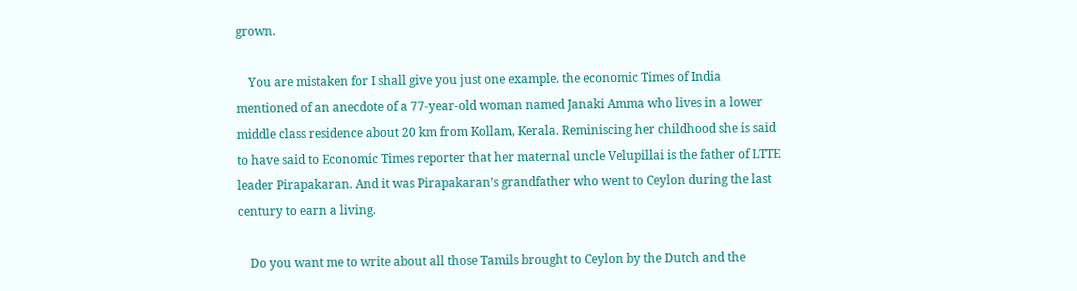grown.

    You are mistaken for I shall give you just one example. the economic Times of India mentioned of an anecdote of a 77-year-old woman named Janaki Amma who lives in a lower middle class residence about 20 km from Kollam, Kerala. Reminiscing her childhood she is said to have said to Economic Times reporter that her maternal uncle Velupillai is the father of LTTE leader Pirapakaran. And it was Pirapakaran’s grandfather who went to Ceylon during the last century to earn a living.

    Do you want me to write about all those Tamils brought to Ceylon by the Dutch and the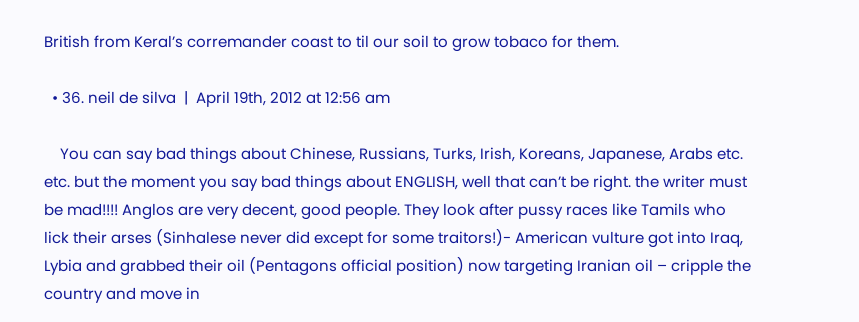British from Keral’s corremander coast to til our soil to grow tobaco for them.

  • 36. neil de silva  |  April 19th, 2012 at 12:56 am

    You can say bad things about Chinese, Russians, Turks, Irish, Koreans, Japanese, Arabs etc. etc. but the moment you say bad things about ENGLISH, well that can’t be right. the writer must be mad!!!! Anglos are very decent, good people. They look after pussy races like Tamils who lick their arses (Sinhalese never did except for some traitors!)- American vulture got into Iraq, Lybia and grabbed their oil (Pentagons official position) now targeting Iranian oil – cripple the country and move in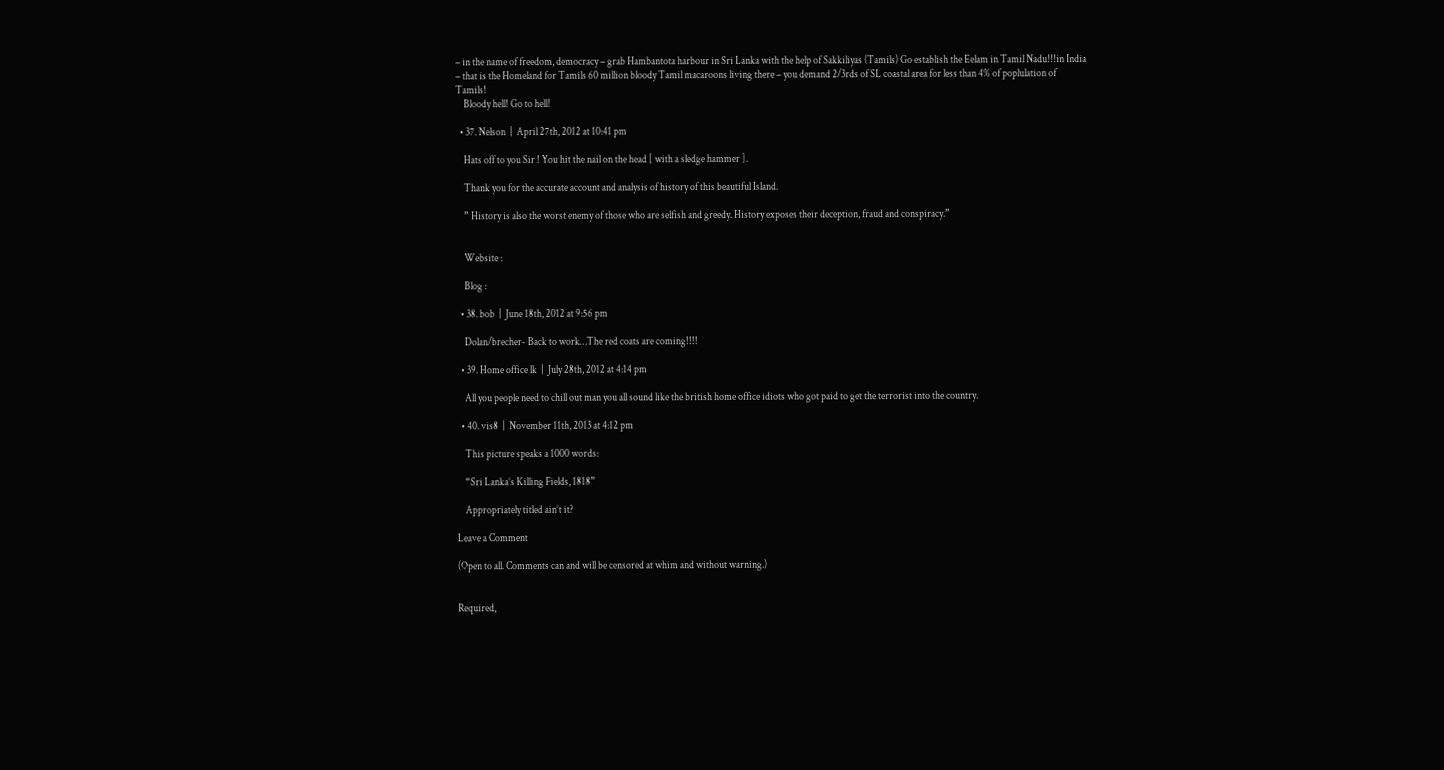– in the name of freedom, democracy – grab Hambantota harbour in Sri Lanka with the help of Sakkiliyas (Tamils) Go establish the Eelam in Tamil Nadu!!!in India – that is the Homeland for Tamils 60 million bloody Tamil macaroons living there – you demand 2/3rds of SL coastal area for less than 4% of poplulation of Tamils!
    Bloody hell! Go to hell!

  • 37. Nelson  |  April 27th, 2012 at 10:41 pm

    Hats off to you Sir ! You hit the nail on the head [ with a sledge hammer ].

    Thank you for the accurate account and analysis of history of this beautiful Island.

    ” History is also the worst enemy of those who are selfish and greedy. History exposes their deception, fraud and conspiracy.”


    Website :

    Blog :

  • 38. bob  |  June 18th, 2012 at 9:56 pm

    Dolan/brecher- Back to work…The red coats are coming!!!!

  • 39. Home office lk  |  July 28th, 2012 at 4:14 pm

    All you people need to chill out man you all sound like the british home office idiots who got paid to get the terrorist into the country.

  • 40. vis8  |  November 11th, 2013 at 4:12 pm

    This picture speaks a 1000 words:

    “Sri Lanka’s Killing Fields, 1818”

    Appropriately titled ain’t it?

Leave a Comment

(Open to all. Comments can and will be censored at whim and without warning.)


Required,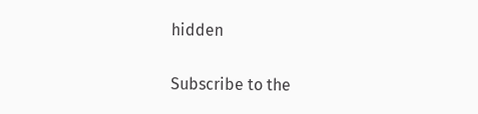hidden

Subscribe to the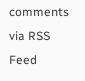comments via RSS Feed